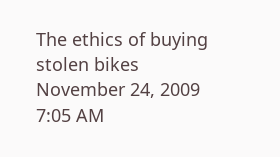The ethics of buying stolen bikes
November 24, 2009 7:05 AM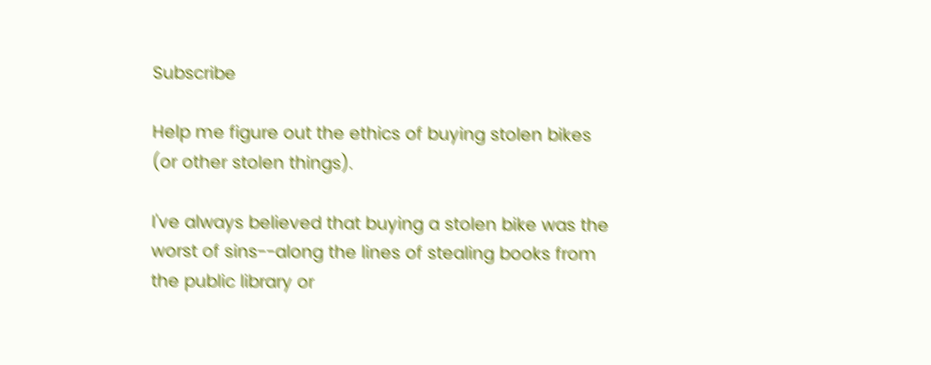Subscribe

Help me figure out the ethics of buying stolen bikes (or other stolen things).

I've always believed that buying a stolen bike was the worst of sins--along the lines of stealing books from the public library or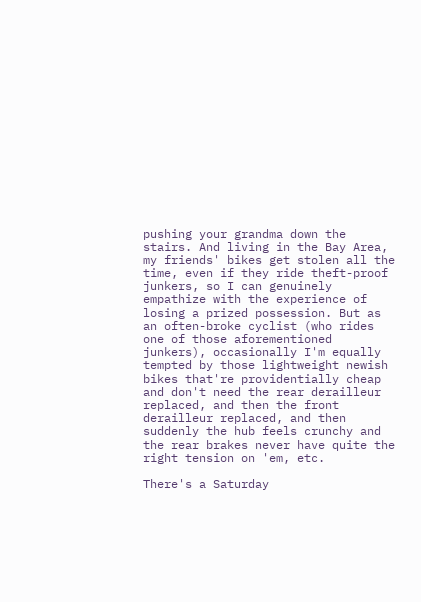pushing your grandma down the stairs. And living in the Bay Area, my friends' bikes get stolen all the time, even if they ride theft-proof junkers, so I can genuinely empathize with the experience of losing a prized possession. But as an often-broke cyclist (who rides one of those aforementioned junkers), occasionally I'm equally tempted by those lightweight newish bikes that're providentially cheap and don't need the rear derailleur replaced, and then the front derailleur replaced, and then suddenly the hub feels crunchy and the rear brakes never have quite the right tension on 'em, etc.

There's a Saturday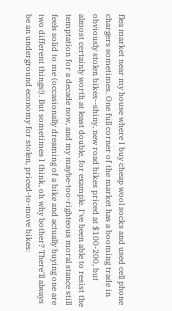flea market near my house where I buy cheap wool socks and used cell phone chargers sometimes. One full corner of the market has a booming trade in obviously stolen bikes--shiny, new road bikes priced at $100-200, but almost certainly worth at least double, for example. I've been able to resist the temptation for a decade now, and my maybe-too-righteous moral stance still feels solid to me (occasionally dreaming of a bike and actually buying one are two different things!). But sometimes I think, oh why bother? There'll always be an underground economy for stolen, priced-to-move bikes: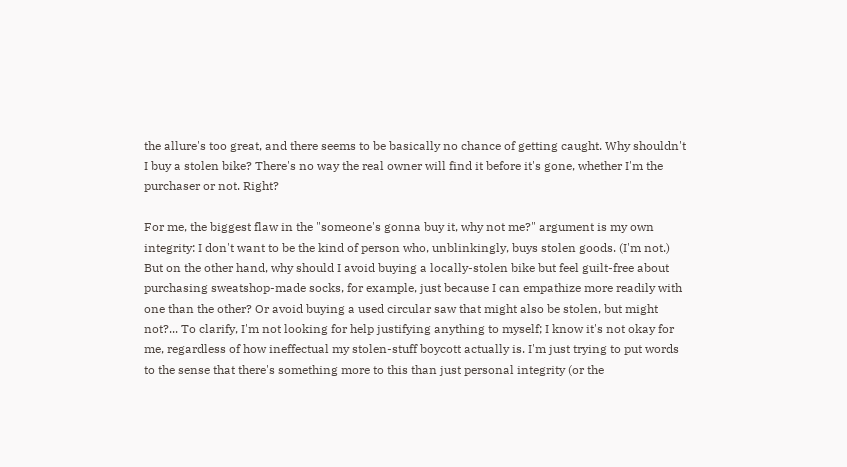the allure's too great, and there seems to be basically no chance of getting caught. Why shouldn't I buy a stolen bike? There's no way the real owner will find it before it's gone, whether I'm the purchaser or not. Right?

For me, the biggest flaw in the "someone's gonna buy it, why not me?" argument is my own integrity: I don't want to be the kind of person who, unblinkingly, buys stolen goods. (I'm not.) But on the other hand, why should I avoid buying a locally-stolen bike but feel guilt-free about purchasing sweatshop-made socks, for example, just because I can empathize more readily with one than the other? Or avoid buying a used circular saw that might also be stolen, but might not?... To clarify, I'm not looking for help justifying anything to myself; I know it's not okay for me, regardless of how ineffectual my stolen-stuff boycott actually is. I'm just trying to put words to the sense that there's something more to this than just personal integrity (or the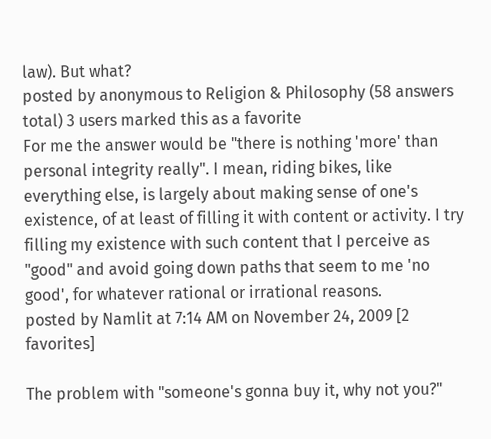law). But what?
posted by anonymous to Religion & Philosophy (58 answers total) 3 users marked this as a favorite
For me the answer would be "there is nothing 'more' than personal integrity really". I mean, riding bikes, like everything else, is largely about making sense of one's existence, of at least of filling it with content or activity. I try filling my existence with such content that I perceive as "good" and avoid going down paths that seem to me 'no good', for whatever rational or irrational reasons.
posted by Namlit at 7:14 AM on November 24, 2009 [2 favorites]

The problem with "someone's gonna buy it, why not you?"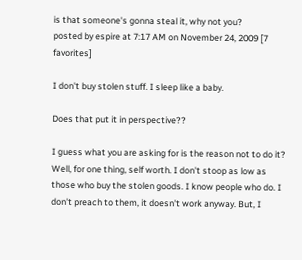is that someone's gonna steal it, why not you?
posted by espire at 7:17 AM on November 24, 2009 [7 favorites]

I don't buy stolen stuff. I sleep like a baby.

Does that put it in perspective??

I guess what you are asking for is the reason not to do it? Well, for one thing, self worth. I don't stoop as low as those who buy the stolen goods. I know people who do. I don't preach to them, it doesn't work anyway. But, I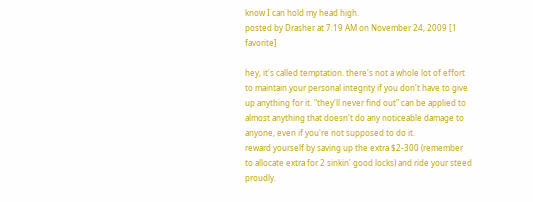know I can hold my head high.
posted by Drasher at 7:19 AM on November 24, 2009 [1 favorite]

hey, it's called temptation. there's not a whole lot of effort to maintain your personal integrity if you don't have to give up anything for it. "they'll never find out" can be applied to almost anything that doesn't do any noticeable damage to anyone, even if you're not supposed to do it.
reward yourself by saving up the extra $2-300 (remember to allocate extra for 2 sinkin' good locks) and ride your steed proudly.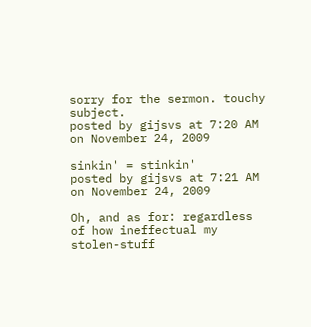sorry for the sermon. touchy subject.
posted by gijsvs at 7:20 AM on November 24, 2009

sinkin' = stinkin'
posted by gijsvs at 7:21 AM on November 24, 2009

Oh, and as for: regardless of how ineffectual my stolen-stuff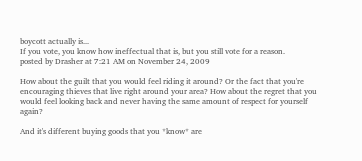boycott actually is...
If you vote, you know how ineffectual that is, but you still vote for a reason.
posted by Drasher at 7:21 AM on November 24, 2009

How about the guilt that you would feel riding it around? Or the fact that you're encouraging thieves that live right around your area? How about the regret that you would feel looking back and never having the same amount of respect for yourself again?

And it's different buying goods that you *know* are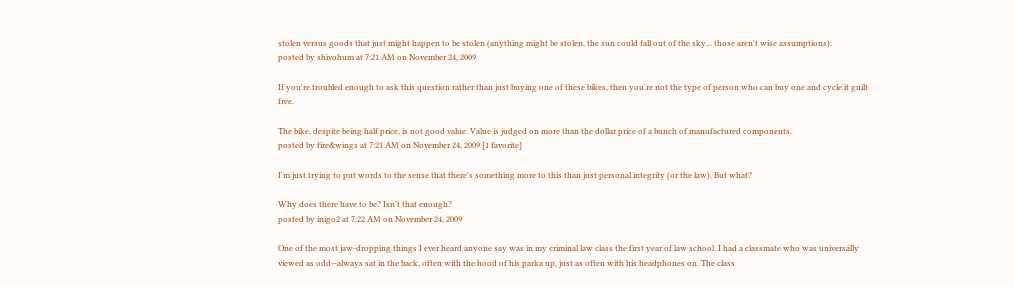stolen versus goods that just might happen to be stolen (anything might be stolen, the sun could fall out of the sky... those aren't wise assumptions).
posted by shivohum at 7:21 AM on November 24, 2009

If you're troubled enough to ask this question rather than just buying one of these bikes, then you're not the type of person who can buy one and cycle it guilt free.

The bike, despite being half price, is not good value. Value is judged on more than the dollar price of a bunch of manufactured components.
posted by fire&wings at 7:21 AM on November 24, 2009 [1 favorite]

I'm just trying to put words to the sense that there's something more to this than just personal integrity (or the law). But what?

Why does there have to be? Isn't that enough?
posted by inigo2 at 7:22 AM on November 24, 2009

One of the most jaw-dropping things I ever heard anyone say was in my criminal law class the first year of law school. I had a classmate who was universally viewed as odd--always sat in the back, often with the hood of his parka up, just as often with his headphones on. The class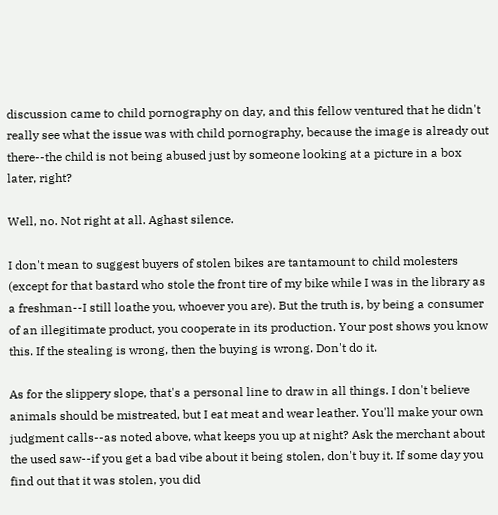discussion came to child pornography on day, and this fellow ventured that he didn't really see what the issue was with child pornography, because the image is already out there--the child is not being abused just by someone looking at a picture in a box later, right?

Well, no. Not right at all. Aghast silence.

I don't mean to suggest buyers of stolen bikes are tantamount to child molesters (except for that bastard who stole the front tire of my bike while I was in the library as a freshman--I still loathe you, whoever you are). But the truth is, by being a consumer of an illegitimate product, you cooperate in its production. Your post shows you know this. If the stealing is wrong, then the buying is wrong. Don't do it.

As for the slippery slope, that's a personal line to draw in all things. I don't believe animals should be mistreated, but I eat meat and wear leather. You'll make your own judgment calls--as noted above, what keeps you up at night? Ask the merchant about the used saw--if you get a bad vibe about it being stolen, don't buy it. If some day you find out that it was stolen, you did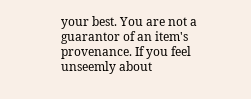your best. You are not a guarantor of an item's provenance. If you feel unseemly about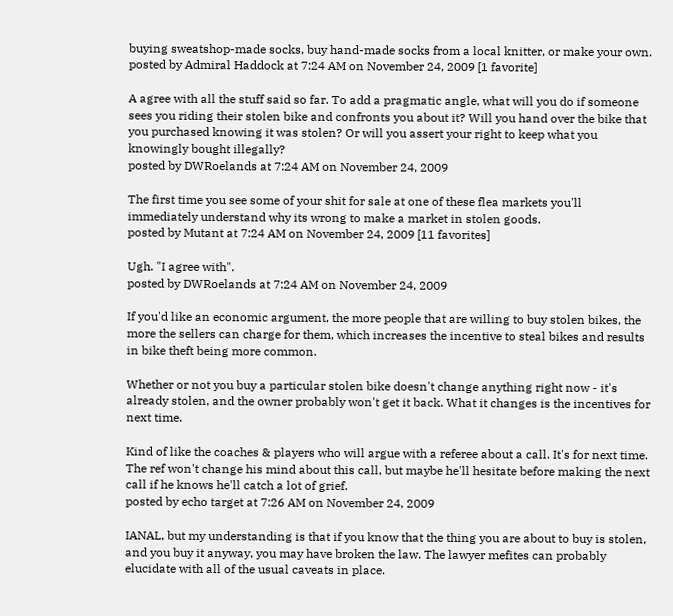buying sweatshop-made socks, buy hand-made socks from a local knitter, or make your own.
posted by Admiral Haddock at 7:24 AM on November 24, 2009 [1 favorite]

A agree with all the stuff said so far. To add a pragmatic angle, what will you do if someone sees you riding their stolen bike and confronts you about it? Will you hand over the bike that you purchased knowing it was stolen? Or will you assert your right to keep what you knowingly bought illegally?
posted by DWRoelands at 7:24 AM on November 24, 2009

The first time you see some of your shit for sale at one of these flea markets you'll immediately understand why its wrong to make a market in stolen goods.
posted by Mutant at 7:24 AM on November 24, 2009 [11 favorites]

Ugh. "I agree with".
posted by DWRoelands at 7:24 AM on November 24, 2009

If you'd like an economic argument, the more people that are willing to buy stolen bikes, the more the sellers can charge for them, which increases the incentive to steal bikes and results in bike theft being more common.

Whether or not you buy a particular stolen bike doesn't change anything right now - it's already stolen, and the owner probably won't get it back. What it changes is the incentives for next time.

Kind of like the coaches & players who will argue with a referee about a call. It's for next time. The ref won't change his mind about this call, but maybe he'll hesitate before making the next call if he knows he'll catch a lot of grief.
posted by echo target at 7:26 AM on November 24, 2009

IANAL, but my understanding is that if you know that the thing you are about to buy is stolen, and you buy it anyway, you may have broken the law. The lawyer mefites can probably elucidate with all of the usual caveats in place.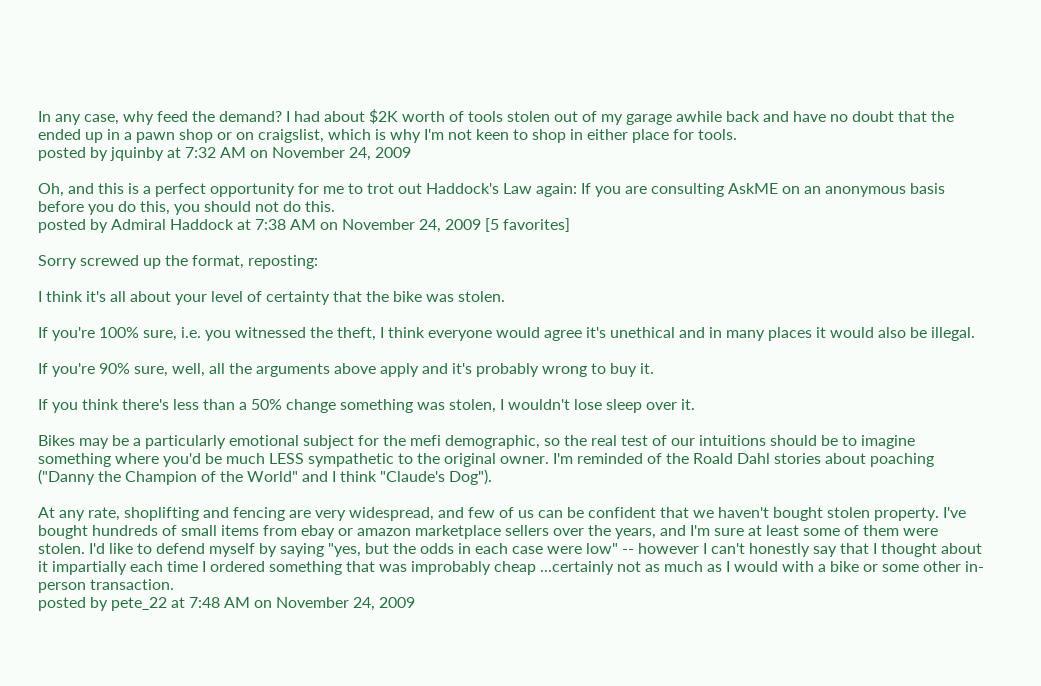In any case, why feed the demand? I had about $2K worth of tools stolen out of my garage awhile back and have no doubt that the ended up in a pawn shop or on craigslist, which is why I'm not keen to shop in either place for tools.
posted by jquinby at 7:32 AM on November 24, 2009

Oh, and this is a perfect opportunity for me to trot out Haddock's Law again: If you are consulting AskME on an anonymous basis before you do this, you should not do this.
posted by Admiral Haddock at 7:38 AM on November 24, 2009 [5 favorites]

Sorry screwed up the format, reposting:

I think it's all about your level of certainty that the bike was stolen.

If you're 100% sure, i.e. you witnessed the theft, I think everyone would agree it's unethical and in many places it would also be illegal.

If you're 90% sure, well, all the arguments above apply and it's probably wrong to buy it.

If you think there's less than a 50% change something was stolen, I wouldn't lose sleep over it.

Bikes may be a particularly emotional subject for the mefi demographic, so the real test of our intuitions should be to imagine something where you'd be much LESS sympathetic to the original owner. I'm reminded of the Roald Dahl stories about poaching ("Danny the Champion of the World" and I think "Claude's Dog").

At any rate, shoplifting and fencing are very widespread, and few of us can be confident that we haven't bought stolen property. I've bought hundreds of small items from ebay or amazon marketplace sellers over the years, and I'm sure at least some of them were stolen. I'd like to defend myself by saying "yes, but the odds in each case were low" -- however I can't honestly say that I thought about it impartially each time I ordered something that was improbably cheap ...certainly not as much as I would with a bike or some other in-person transaction.
posted by pete_22 at 7:48 AM on November 24, 2009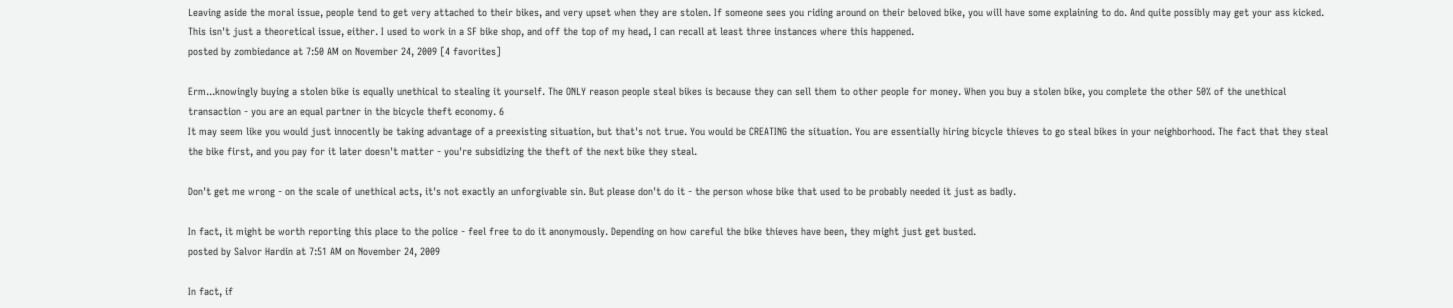Leaving aside the moral issue, people tend to get very attached to their bikes, and very upset when they are stolen. If someone sees you riding around on their beloved bike, you will have some explaining to do. And quite possibly may get your ass kicked. This isn't just a theoretical issue, either. I used to work in a SF bike shop, and off the top of my head, I can recall at least three instances where this happened.
posted by zombiedance at 7:50 AM on November 24, 2009 [4 favorites]

Erm...knowingly buying a stolen bike is equally unethical to stealing it yourself. The ONLY reason people steal bikes is because they can sell them to other people for money. When you buy a stolen bike, you complete the other 50% of the unethical transaction - you are an equal partner in the bicycle theft economy. 6
It may seem like you would just innocently be taking advantage of a preexisting situation, but that's not true. You would be CREATING the situation. You are essentially hiring bicycle thieves to go steal bikes in your neighborhood. The fact that they steal the bike first, and you pay for it later doesn't matter - you're subsidizing the theft of the next bike they steal.

Don't get me wrong - on the scale of unethical acts, it's not exactly an unforgivable sin. But please don't do it - the person whose bike that used to be probably needed it just as badly.

In fact, it might be worth reporting this place to the police - feel free to do it anonymously. Depending on how careful the bike thieves have been, they might just get busted.
posted by Salvor Hardin at 7:51 AM on November 24, 2009

In fact, if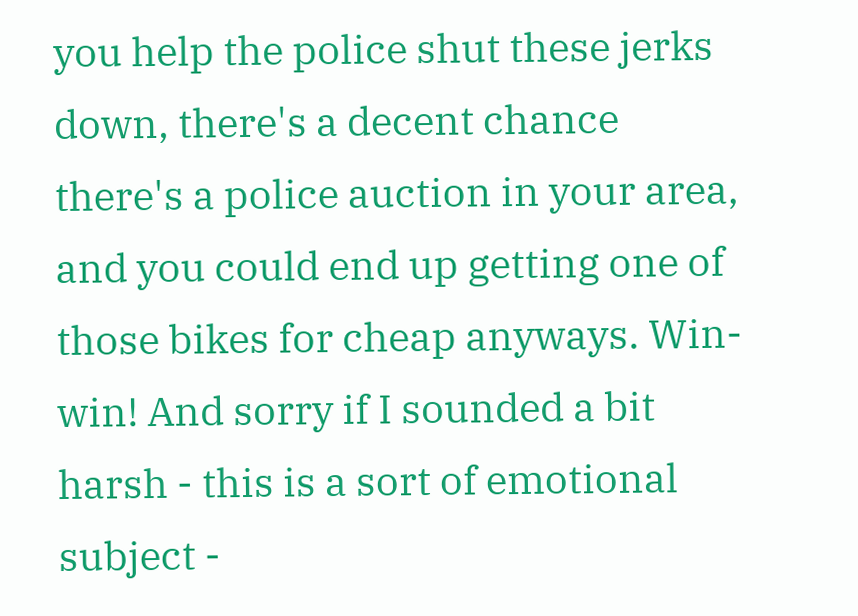you help the police shut these jerks down, there's a decent chance there's a police auction in your area, and you could end up getting one of those bikes for cheap anyways. Win-win! And sorry if I sounded a bit harsh - this is a sort of emotional subject -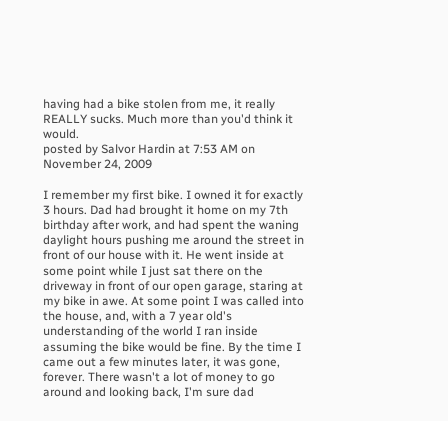having had a bike stolen from me, it really REALLY sucks. Much more than you'd think it would.
posted by Salvor Hardin at 7:53 AM on November 24, 2009

I remember my first bike. I owned it for exactly 3 hours. Dad had brought it home on my 7th birthday after work, and had spent the waning daylight hours pushing me around the street in front of our house with it. He went inside at some point while I just sat there on the driveway in front of our open garage, staring at my bike in awe. At some point I was called into the house, and, with a 7 year old's understanding of the world I ran inside assuming the bike would be fine. By the time I came out a few minutes later, it was gone, forever. There wasn't a lot of money to go around and looking back, I'm sure dad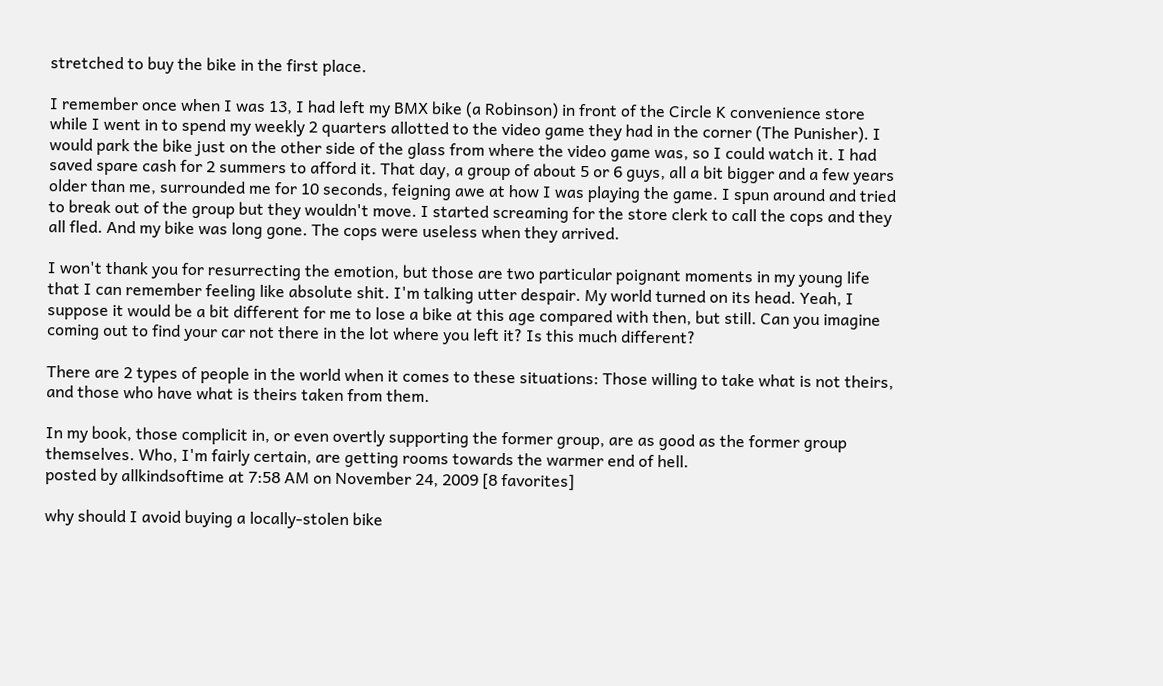stretched to buy the bike in the first place.

I remember once when I was 13, I had left my BMX bike (a Robinson) in front of the Circle K convenience store while I went in to spend my weekly 2 quarters allotted to the video game they had in the corner (The Punisher). I would park the bike just on the other side of the glass from where the video game was, so I could watch it. I had saved spare cash for 2 summers to afford it. That day, a group of about 5 or 6 guys, all a bit bigger and a few years older than me, surrounded me for 10 seconds, feigning awe at how I was playing the game. I spun around and tried to break out of the group but they wouldn't move. I started screaming for the store clerk to call the cops and they all fled. And my bike was long gone. The cops were useless when they arrived.

I won't thank you for resurrecting the emotion, but those are two particular poignant moments in my young life that I can remember feeling like absolute shit. I'm talking utter despair. My world turned on its head. Yeah, I suppose it would be a bit different for me to lose a bike at this age compared with then, but still. Can you imagine coming out to find your car not there in the lot where you left it? Is this much different?

There are 2 types of people in the world when it comes to these situations: Those willing to take what is not theirs, and those who have what is theirs taken from them.

In my book, those complicit in, or even overtly supporting the former group, are as good as the former group themselves. Who, I'm fairly certain, are getting rooms towards the warmer end of hell.
posted by allkindsoftime at 7:58 AM on November 24, 2009 [8 favorites]

why should I avoid buying a locally-stolen bike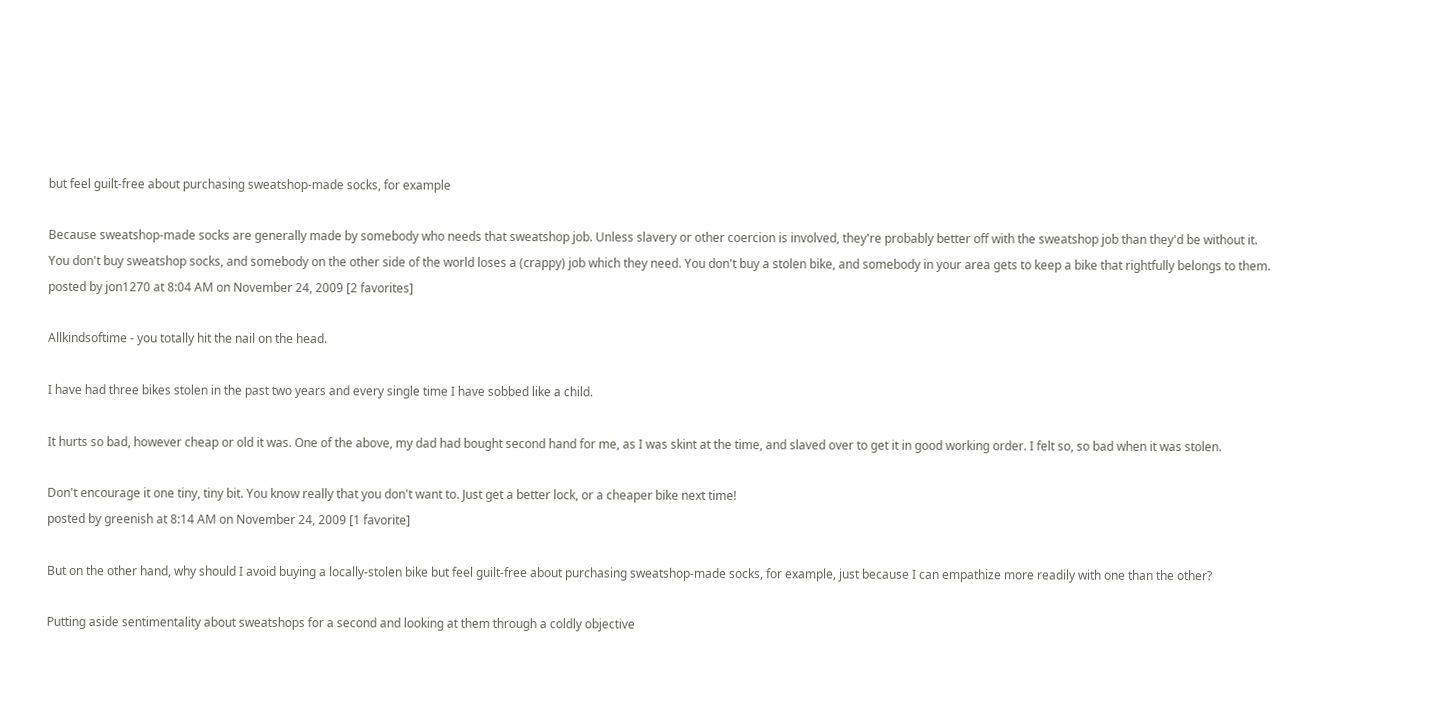but feel guilt-free about purchasing sweatshop-made socks, for example

Because sweatshop-made socks are generally made by somebody who needs that sweatshop job. Unless slavery or other coercion is involved, they're probably better off with the sweatshop job than they'd be without it. You don't buy sweatshop socks, and somebody on the other side of the world loses a (crappy) job which they need. You don't buy a stolen bike, and somebody in your area gets to keep a bike that rightfully belongs to them.
posted by jon1270 at 8:04 AM on November 24, 2009 [2 favorites]

Allkindsoftime - you totally hit the nail on the head.

I have had three bikes stolen in the past two years and every single time I have sobbed like a child.

It hurts so bad, however cheap or old it was. One of the above, my dad had bought second hand for me, as I was skint at the time, and slaved over to get it in good working order. I felt so, so bad when it was stolen.

Don't encourage it one tiny, tiny bit. You know really that you don't want to. Just get a better lock, or a cheaper bike next time!
posted by greenish at 8:14 AM on November 24, 2009 [1 favorite]

But on the other hand, why should I avoid buying a locally-stolen bike but feel guilt-free about purchasing sweatshop-made socks, for example, just because I can empathize more readily with one than the other?

Putting aside sentimentality about sweatshops for a second and looking at them through a coldly objective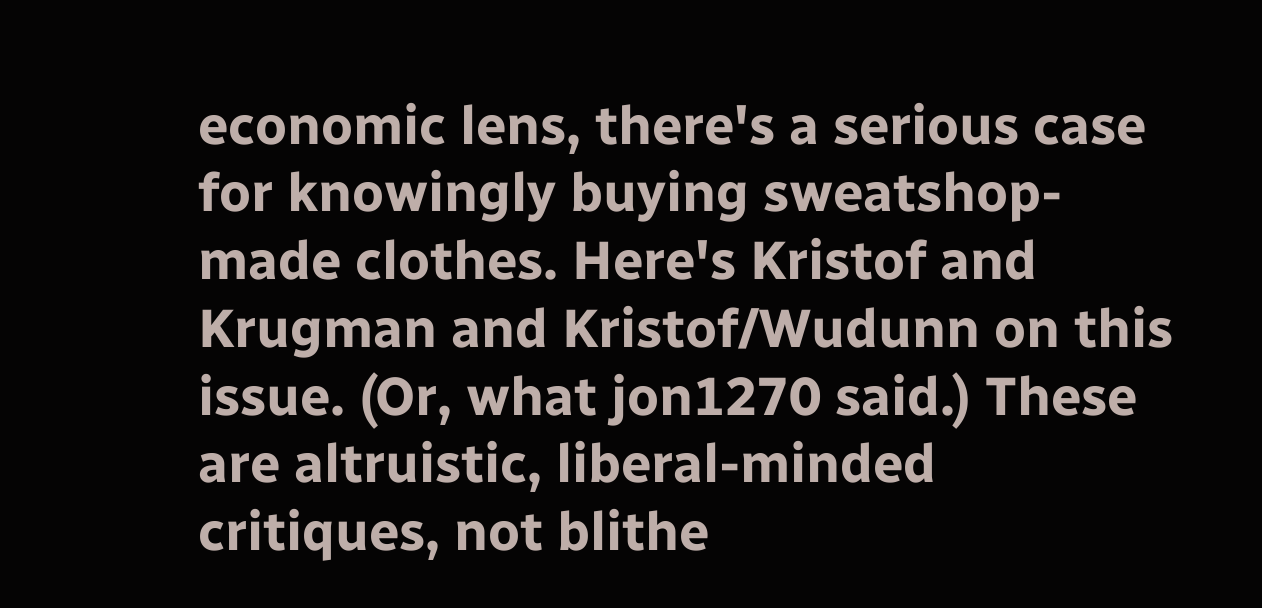economic lens, there's a serious case for knowingly buying sweatshop-made clothes. Here's Kristof and Krugman and Kristof/Wudunn on this issue. (Or, what jon1270 said.) These are altruistic, liberal-minded critiques, not blithe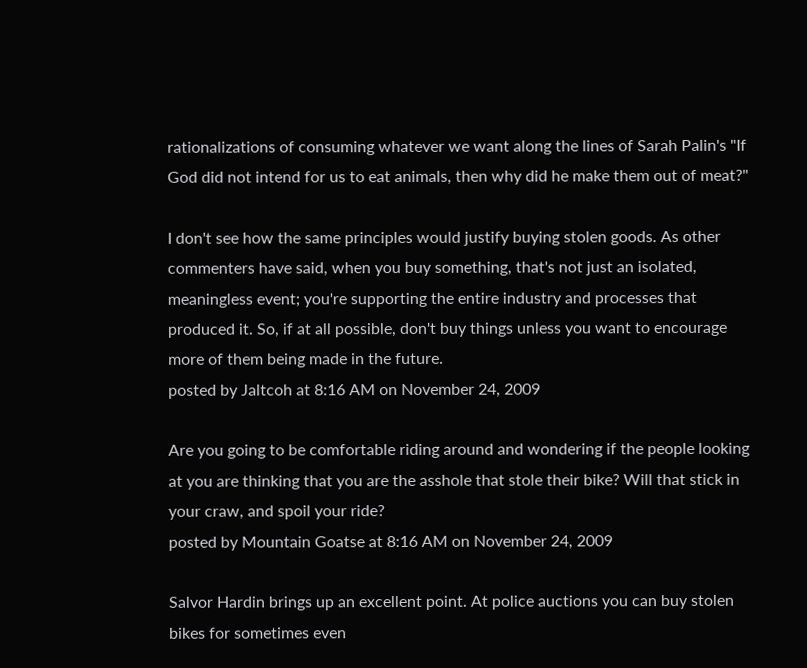rationalizations of consuming whatever we want along the lines of Sarah Palin's "If God did not intend for us to eat animals, then why did he make them out of meat?"

I don't see how the same principles would justify buying stolen goods. As other commenters have said, when you buy something, that's not just an isolated, meaningless event; you're supporting the entire industry and processes that produced it. So, if at all possible, don't buy things unless you want to encourage more of them being made in the future.
posted by Jaltcoh at 8:16 AM on November 24, 2009

Are you going to be comfortable riding around and wondering if the people looking at you are thinking that you are the asshole that stole their bike? Will that stick in your craw, and spoil your ride?
posted by Mountain Goatse at 8:16 AM on November 24, 2009

Salvor Hardin brings up an excellent point. At police auctions you can buy stolen bikes for sometimes even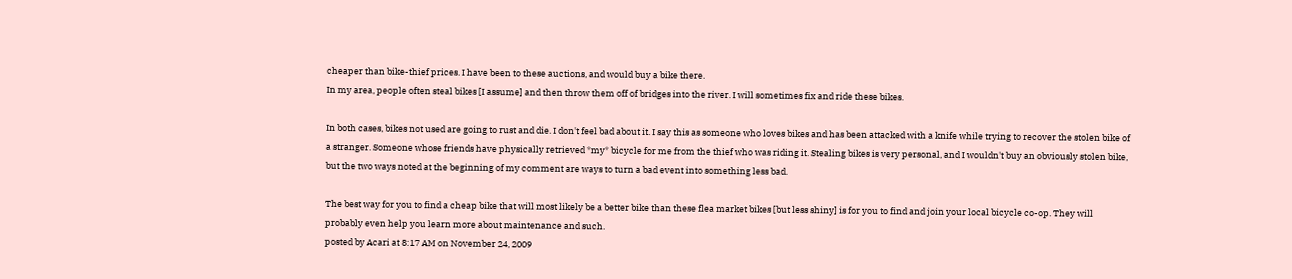cheaper than bike-thief prices. I have been to these auctions, and would buy a bike there.
In my area, people often steal bikes [I assume] and then throw them off of bridges into the river. I will sometimes fix and ride these bikes.

In both cases, bikes not used are going to rust and die. I don't feel bad about it. I say this as someone who loves bikes and has been attacked with a knife while trying to recover the stolen bike of a stranger. Someone whose friends have physically retrieved *my* bicycle for me from the thief who was riding it. Stealing bikes is very personal, and I wouldn't buy an obviously stolen bike, but the two ways noted at the beginning of my comment are ways to turn a bad event into something less bad.

The best way for you to find a cheap bike that will most likely be a better bike than these flea market bikes [but less shiny] is for you to find and join your local bicycle co-op. They will probably even help you learn more about maintenance and such.
posted by Acari at 8:17 AM on November 24, 2009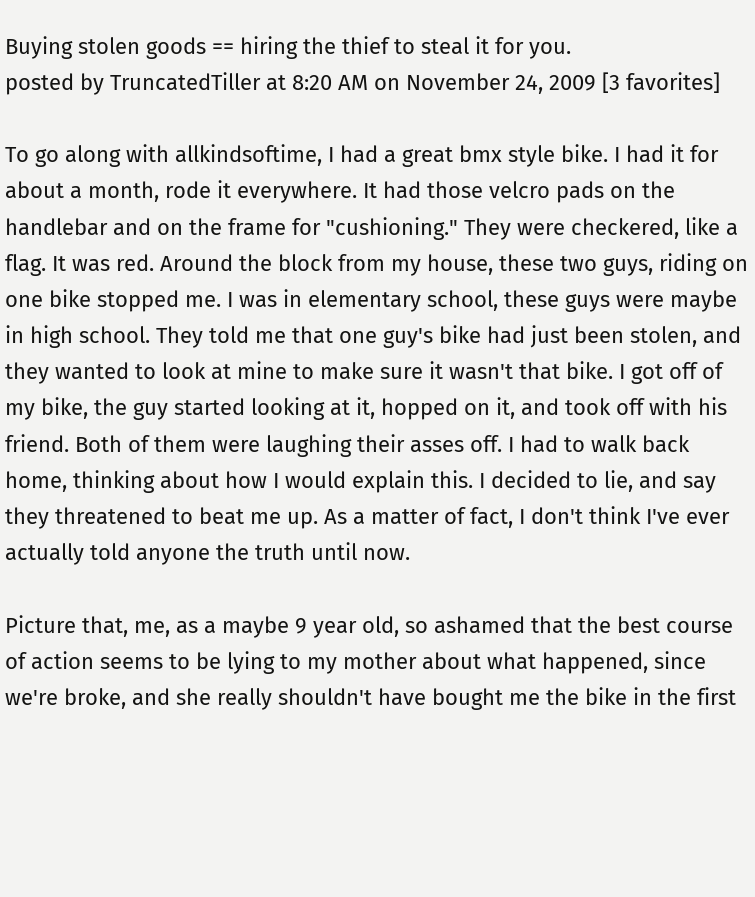Buying stolen goods == hiring the thief to steal it for you.
posted by TruncatedTiller at 8:20 AM on November 24, 2009 [3 favorites]

To go along with allkindsoftime, I had a great bmx style bike. I had it for about a month, rode it everywhere. It had those velcro pads on the handlebar and on the frame for "cushioning." They were checkered, like a flag. It was red. Around the block from my house, these two guys, riding on one bike stopped me. I was in elementary school, these guys were maybe in high school. They told me that one guy's bike had just been stolen, and they wanted to look at mine to make sure it wasn't that bike. I got off of my bike, the guy started looking at it, hopped on it, and took off with his friend. Both of them were laughing their asses off. I had to walk back home, thinking about how I would explain this. I decided to lie, and say they threatened to beat me up. As a matter of fact, I don't think I've ever actually told anyone the truth until now.

Picture that, me, as a maybe 9 year old, so ashamed that the best course of action seems to be lying to my mother about what happened, since we're broke, and she really shouldn't have bought me the bike in the first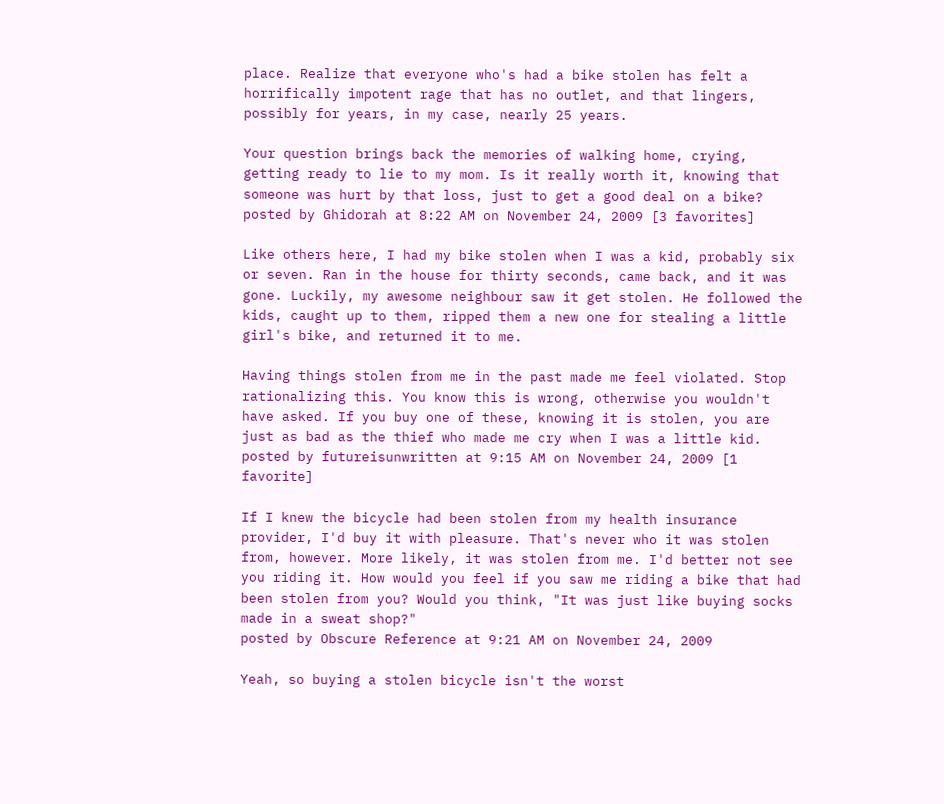place. Realize that everyone who's had a bike stolen has felt a horrifically impotent rage that has no outlet, and that lingers, possibly for years, in my case, nearly 25 years.

Your question brings back the memories of walking home, crying, getting ready to lie to my mom. Is it really worth it, knowing that someone was hurt by that loss, just to get a good deal on a bike?
posted by Ghidorah at 8:22 AM on November 24, 2009 [3 favorites]

Like others here, I had my bike stolen when I was a kid, probably six or seven. Ran in the house for thirty seconds, came back, and it was gone. Luckily, my awesome neighbour saw it get stolen. He followed the kids, caught up to them, ripped them a new one for stealing a little girl's bike, and returned it to me.

Having things stolen from me in the past made me feel violated. Stop rationalizing this. You know this is wrong, otherwise you wouldn't have asked. If you buy one of these, knowing it is stolen, you are just as bad as the thief who made me cry when I was a little kid.
posted by futureisunwritten at 9:15 AM on November 24, 2009 [1 favorite]

If I knew the bicycle had been stolen from my health insurance provider, I'd buy it with pleasure. That's never who it was stolen from, however. More likely, it was stolen from me. I'd better not see you riding it. How would you feel if you saw me riding a bike that had been stolen from you? Would you think, "It was just like buying socks made in a sweat shop?"
posted by Obscure Reference at 9:21 AM on November 24, 2009

Yeah, so buying a stolen bicycle isn't the worst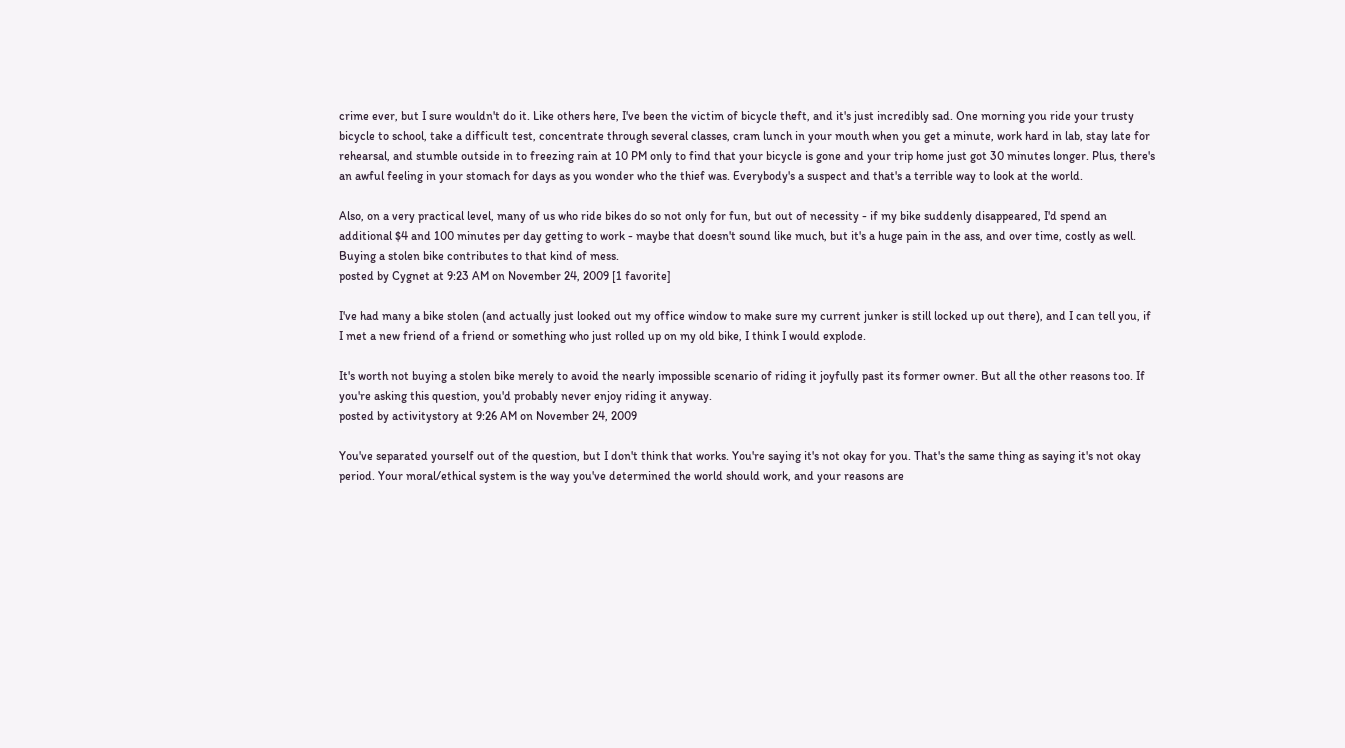crime ever, but I sure wouldn't do it. Like others here, I've been the victim of bicycle theft, and it's just incredibly sad. One morning you ride your trusty bicycle to school, take a difficult test, concentrate through several classes, cram lunch in your mouth when you get a minute, work hard in lab, stay late for rehearsal, and stumble outside in to freezing rain at 10 PM only to find that your bicycle is gone and your trip home just got 30 minutes longer. Plus, there's an awful feeling in your stomach for days as you wonder who the thief was. Everybody's a suspect and that's a terrible way to look at the world.

Also, on a very practical level, many of us who ride bikes do so not only for fun, but out of necessity - if my bike suddenly disappeared, I'd spend an additional $4 and 100 minutes per day getting to work - maybe that doesn't sound like much, but it's a huge pain in the ass, and over time, costly as well. Buying a stolen bike contributes to that kind of mess.
posted by Cygnet at 9:23 AM on November 24, 2009 [1 favorite]

I've had many a bike stolen (and actually just looked out my office window to make sure my current junker is still locked up out there), and I can tell you, if I met a new friend of a friend or something who just rolled up on my old bike, I think I would explode.

It's worth not buying a stolen bike merely to avoid the nearly impossible scenario of riding it joyfully past its former owner. But all the other reasons too. If you're asking this question, you'd probably never enjoy riding it anyway.
posted by activitystory at 9:26 AM on November 24, 2009

You've separated yourself out of the question, but I don't think that works. You're saying it's not okay for you. That's the same thing as saying it's not okay period. Your moral/ethical system is the way you've determined the world should work, and your reasons are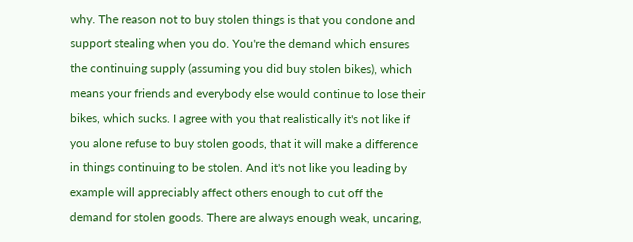why. The reason not to buy stolen things is that you condone and support stealing when you do. You're the demand which ensures the continuing supply (assuming you did buy stolen bikes), which means your friends and everybody else would continue to lose their bikes, which sucks. I agree with you that realistically it's not like if you alone refuse to buy stolen goods, that it will make a difference in things continuing to be stolen. And it's not like you leading by example will appreciably affect others enough to cut off the demand for stolen goods. There are always enough weak, uncaring,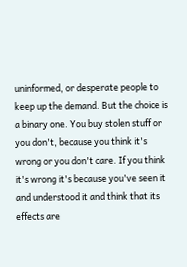uninformed, or desperate people to keep up the demand. But the choice is a binary one. You buy stolen stuff or you don't, because you think it's wrong or you don't care. If you think it's wrong it's because you've seen it and understood it and think that its effects are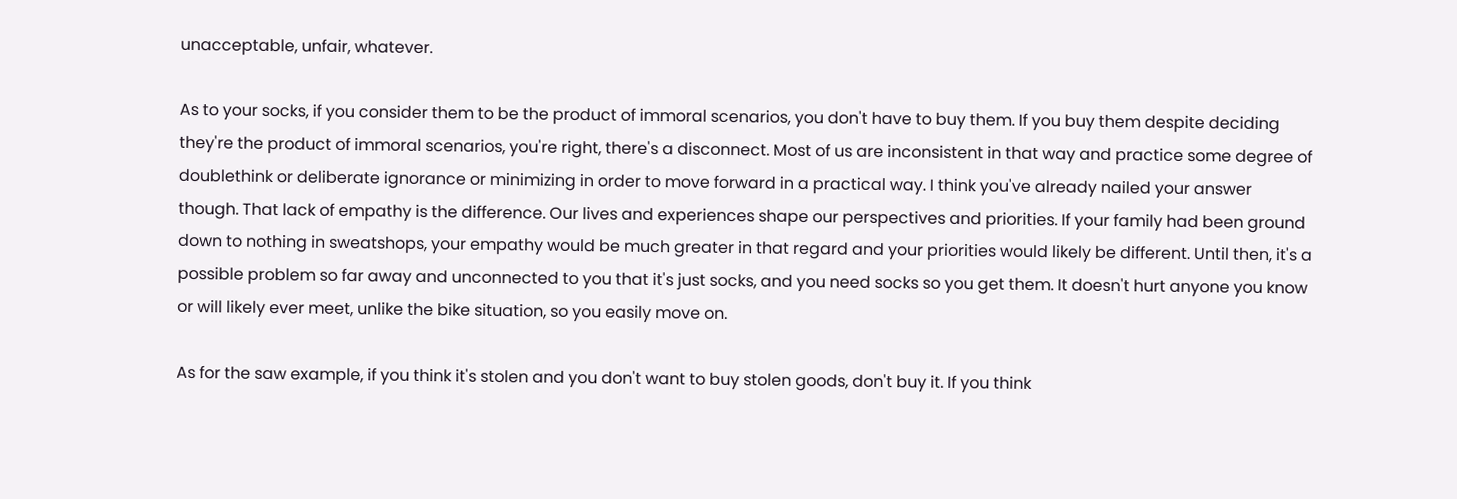unacceptable, unfair, whatever.

As to your socks, if you consider them to be the product of immoral scenarios, you don't have to buy them. If you buy them despite deciding they're the product of immoral scenarios, you're right, there's a disconnect. Most of us are inconsistent in that way and practice some degree of doublethink or deliberate ignorance or minimizing in order to move forward in a practical way. I think you've already nailed your answer though. That lack of empathy is the difference. Our lives and experiences shape our perspectives and priorities. If your family had been ground down to nothing in sweatshops, your empathy would be much greater in that regard and your priorities would likely be different. Until then, it's a possible problem so far away and unconnected to you that it's just socks, and you need socks so you get them. It doesn't hurt anyone you know or will likely ever meet, unlike the bike situation, so you easily move on.

As for the saw example, if you think it's stolen and you don't want to buy stolen goods, don't buy it. If you think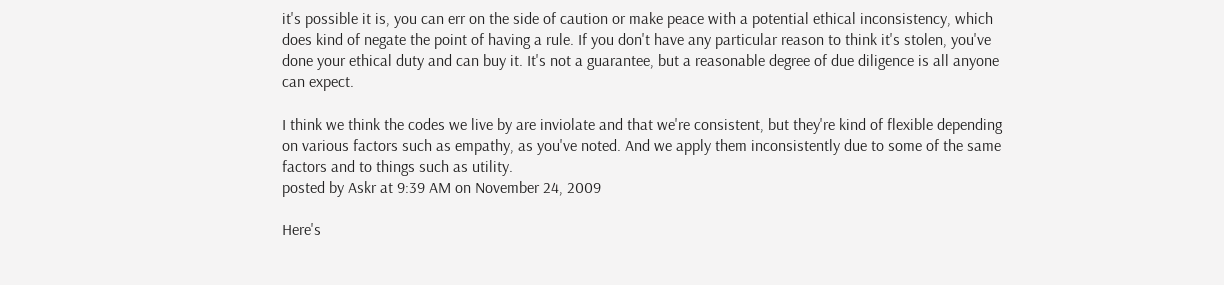it's possible it is, you can err on the side of caution or make peace with a potential ethical inconsistency, which does kind of negate the point of having a rule. If you don't have any particular reason to think it's stolen, you've done your ethical duty and can buy it. It's not a guarantee, but a reasonable degree of due diligence is all anyone can expect.

I think we think the codes we live by are inviolate and that we're consistent, but they're kind of flexible depending on various factors such as empathy, as you've noted. And we apply them inconsistently due to some of the same factors and to things such as utility.
posted by Askr at 9:39 AM on November 24, 2009

Here's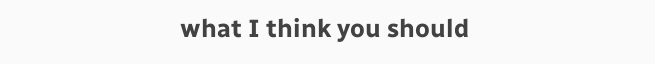what I think you should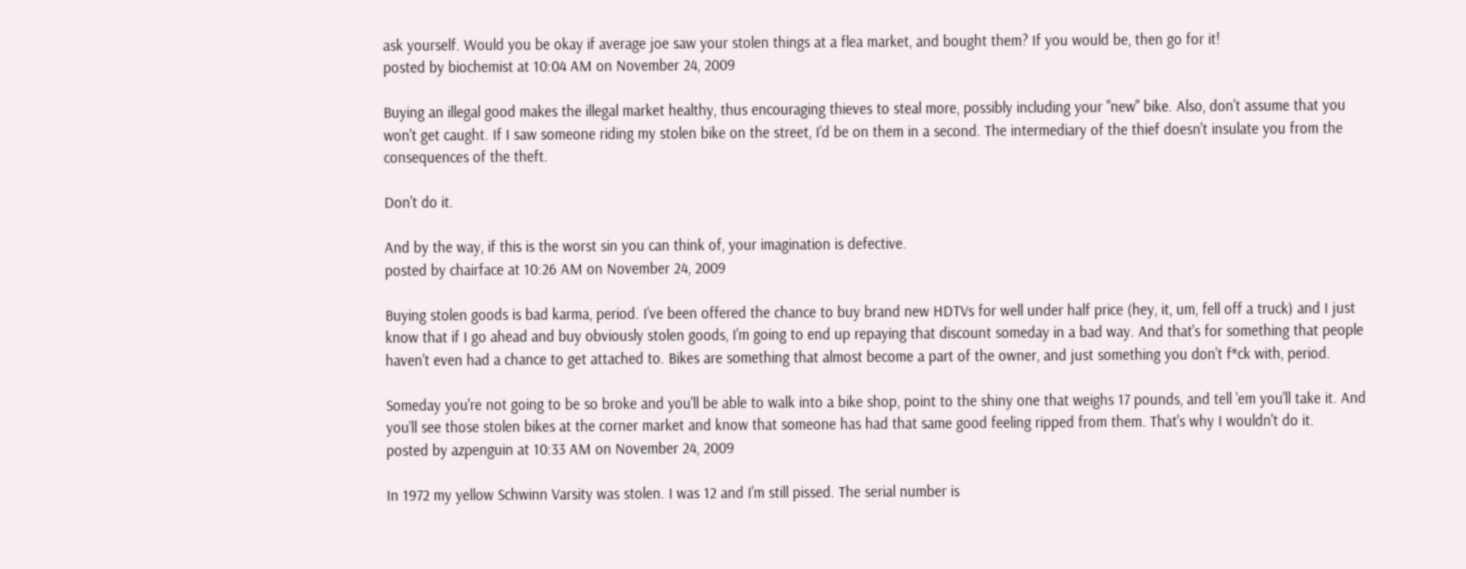ask yourself. Would you be okay if average joe saw your stolen things at a flea market, and bought them? If you would be, then go for it!
posted by biochemist at 10:04 AM on November 24, 2009

Buying an illegal good makes the illegal market healthy, thus encouraging thieves to steal more, possibly including your "new" bike. Also, don't assume that you won't get caught. If I saw someone riding my stolen bike on the street, I'd be on them in a second. The intermediary of the thief doesn't insulate you from the consequences of the theft.

Don't do it.

And by the way, if this is the worst sin you can think of, your imagination is defective.
posted by chairface at 10:26 AM on November 24, 2009

Buying stolen goods is bad karma, period. I've been offered the chance to buy brand new HDTVs for well under half price (hey, it, um, fell off a truck) and I just know that if I go ahead and buy obviously stolen goods, I'm going to end up repaying that discount someday in a bad way. And that's for something that people haven't even had a chance to get attached to. Bikes are something that almost become a part of the owner, and just something you don't f*ck with, period.

Someday you're not going to be so broke and you'll be able to walk into a bike shop, point to the shiny one that weighs 17 pounds, and tell 'em you'll take it. And you'll see those stolen bikes at the corner market and know that someone has had that same good feeling ripped from them. That's why I wouldn't do it.
posted by azpenguin at 10:33 AM on November 24, 2009

In 1972 my yellow Schwinn Varsity was stolen. I was 12 and I'm still pissed. The serial number is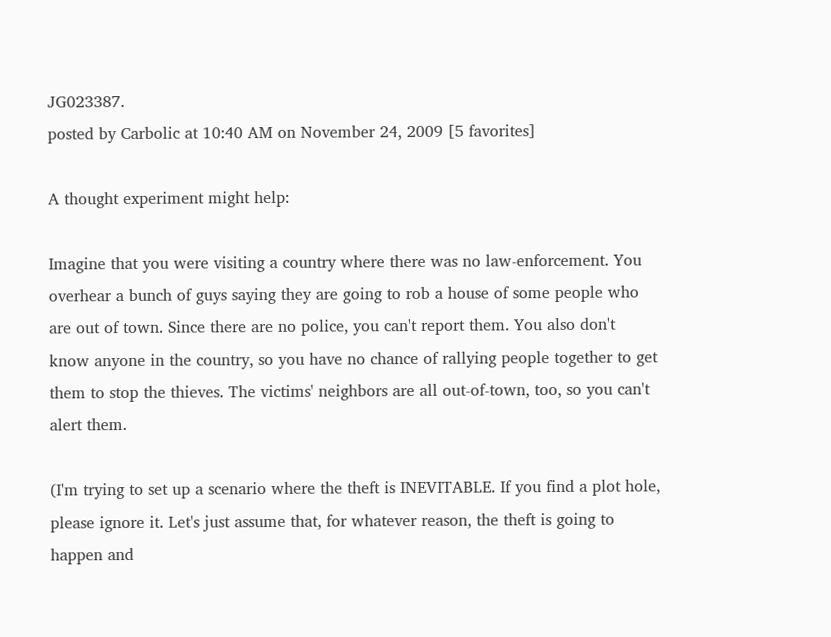JG023387.
posted by Carbolic at 10:40 AM on November 24, 2009 [5 favorites]

A thought experiment might help:

Imagine that you were visiting a country where there was no law-enforcement. You overhear a bunch of guys saying they are going to rob a house of some people who are out of town. Since there are no police, you can't report them. You also don't know anyone in the country, so you have no chance of rallying people together to get them to stop the thieves. The victims' neighbors are all out-of-town, too, so you can't alert them.

(I'm trying to set up a scenario where the theft is INEVITABLE. If you find a plot hole, please ignore it. Let's just assume that, for whatever reason, the theft is going to happen and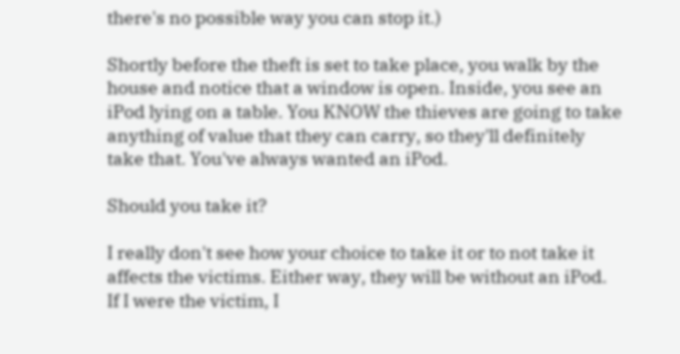there's no possible way you can stop it.)

Shortly before the theft is set to take place, you walk by the house and notice that a window is open. Inside, you see an iPod lying on a table. You KNOW the thieves are going to take anything of value that they can carry, so they'll definitely take that. You've always wanted an iPod.

Should you take it?

I really don't see how your choice to take it or to not take it affects the victims. Either way, they will be without an iPod. If I were the victim, I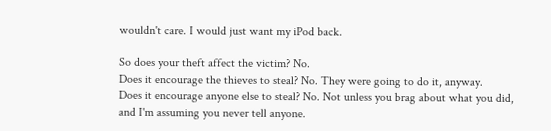wouldn't care. I would just want my iPod back.

So does your theft affect the victim? No.
Does it encourage the thieves to steal? No. They were going to do it, anyway.
Does it encourage anyone else to steal? No. Not unless you brag about what you did, and I'm assuming you never tell anyone.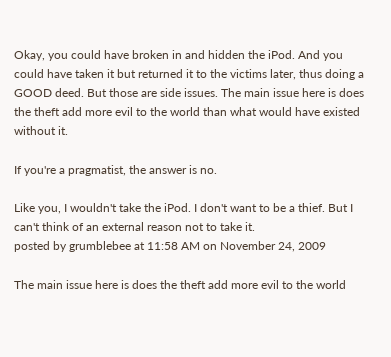Okay, you could have broken in and hidden the iPod. And you could have taken it but returned it to the victims later, thus doing a GOOD deed. But those are side issues. The main issue here is does the theft add more evil to the world than what would have existed without it.

If you're a pragmatist, the answer is no.

Like you, I wouldn't take the iPod. I don't want to be a thief. But I can't think of an external reason not to take it.
posted by grumblebee at 11:58 AM on November 24, 2009

The main issue here is does the theft add more evil to the world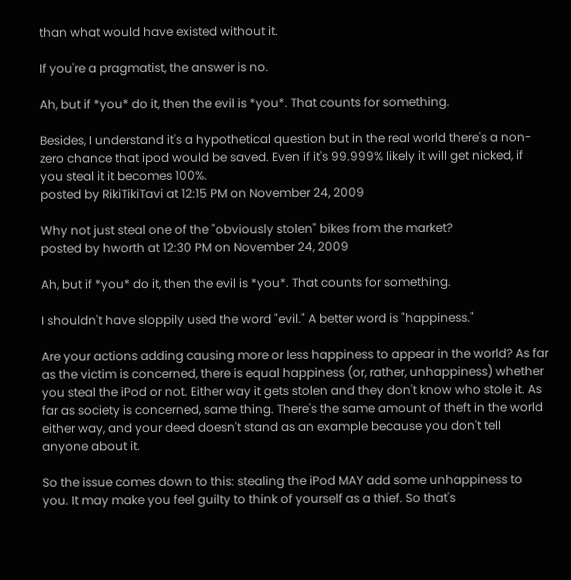than what would have existed without it.

If you're a pragmatist, the answer is no.

Ah, but if *you* do it, then the evil is *you*. That counts for something.

Besides, I understand it's a hypothetical question but in the real world there's a non-zero chance that ipod would be saved. Even if it's 99.999% likely it will get nicked, if you steal it it becomes 100%.
posted by RikiTikiTavi at 12:15 PM on November 24, 2009

Why not just steal one of the "obviously stolen" bikes from the market?
posted by hworth at 12:30 PM on November 24, 2009

Ah, but if *you* do it, then the evil is *you*. That counts for something.

I shouldn't have sloppily used the word "evil." A better word is "happiness."

Are your actions adding causing more or less happiness to appear in the world? As far as the victim is concerned, there is equal happiness (or, rather, unhappiness) whether you steal the iPod or not. Either way it gets stolen and they don't know who stole it. As far as society is concerned, same thing. There's the same amount of theft in the world either way, and your deed doesn't stand as an example because you don't tell anyone about it.

So the issue comes down to this: stealing the iPod MAY add some unhappiness to you. It may make you feel guilty to think of yourself as a thief. So that's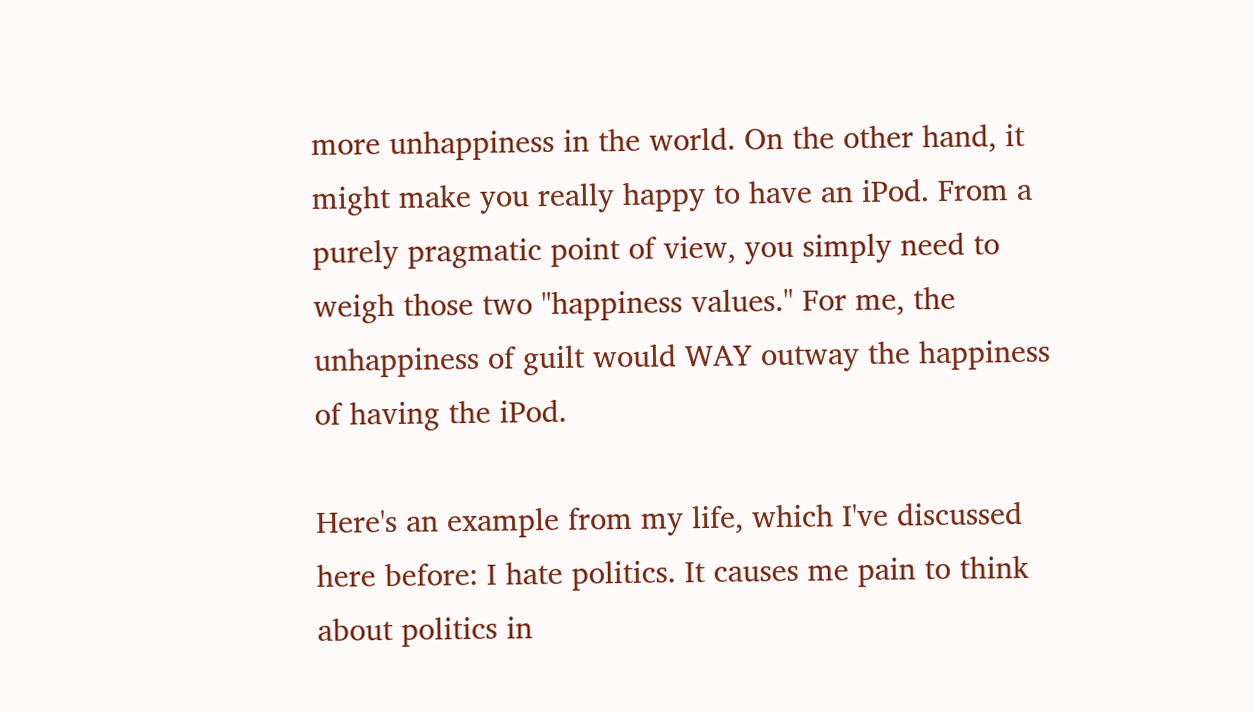more unhappiness in the world. On the other hand, it might make you really happy to have an iPod. From a purely pragmatic point of view, you simply need to weigh those two "happiness values." For me, the unhappiness of guilt would WAY outway the happiness of having the iPod.

Here's an example from my life, which I've discussed here before: I hate politics. It causes me pain to think about politics in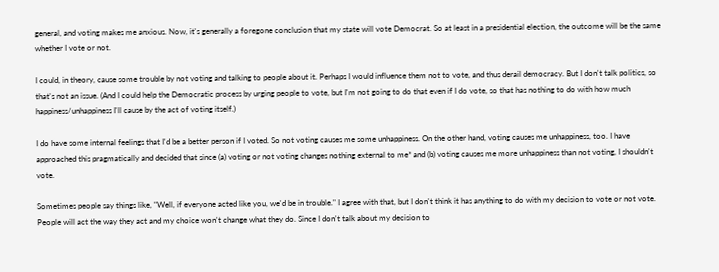general, and voting makes me anxious. Now, it's generally a foregone conclusion that my state will vote Democrat. So at least in a presidential election, the outcome will be the same whether I vote or not.

I could, in theory, cause some trouble by not voting and talking to people about it. Perhaps I would influence them not to vote, and thus derail democracy. But I don't talk politics, so that's not an issue. (And I could help the Democratic process by urging people to vote, but I'm not going to do that even if I do vote, so that has nothing to do with how much happiness/unhappiness I'll cause by the act of voting itself.)

I do have some internal feelings that I'd be a better person if I voted. So not voting causes me some unhappiness. On the other hand, voting causes me unhappiness, too. I have approached this pragmatically and decided that since (a) voting or not voting changes nothing external to me* and (b) voting causes me more unhappiness than not voting, I shouldn't vote.

Sometimes people say things like, "Well, if everyone acted like you, we'd be in trouble." I agree with that, but I don't think it has anything to do with my decision to vote or not vote. People will act the way they act and my choice won't change what they do. Since I don't talk about my decision to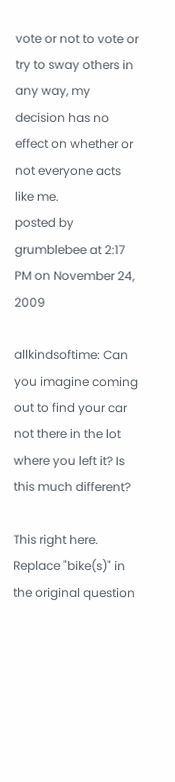vote or not to vote or try to sway others in any way, my decision has no effect on whether or not everyone acts like me.
posted by grumblebee at 2:17 PM on November 24, 2009

allkindsoftime: Can you imagine coming out to find your car not there in the lot where you left it? Is this much different?

This right here. Replace "bike(s)" in the original question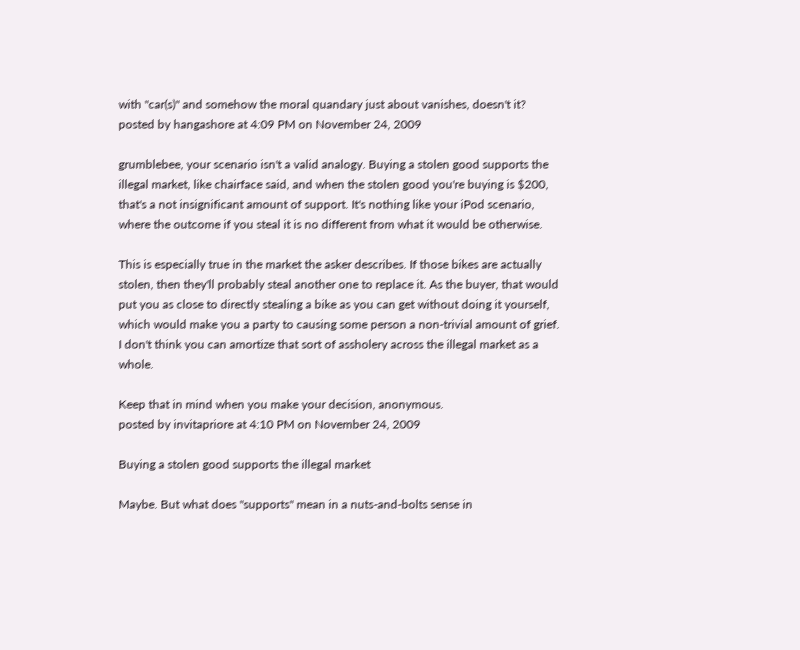with "car(s)" and somehow the moral quandary just about vanishes, doesn't it?
posted by hangashore at 4:09 PM on November 24, 2009

grumblebee, your scenario isn't a valid analogy. Buying a stolen good supports the illegal market, like chairface said, and when the stolen good you're buying is $200, that's a not insignificant amount of support. It's nothing like your iPod scenario, where the outcome if you steal it is no different from what it would be otherwise.

This is especially true in the market the asker describes. If those bikes are actually stolen, then they'll probably steal another one to replace it. As the buyer, that would put you as close to directly stealing a bike as you can get without doing it yourself, which would make you a party to causing some person a non-trivial amount of grief. I don't think you can amortize that sort of assholery across the illegal market as a whole.

Keep that in mind when you make your decision, anonymous.
posted by invitapriore at 4:10 PM on November 24, 2009

Buying a stolen good supports the illegal market

Maybe. But what does "supports" mean in a nuts-and-bolts sense in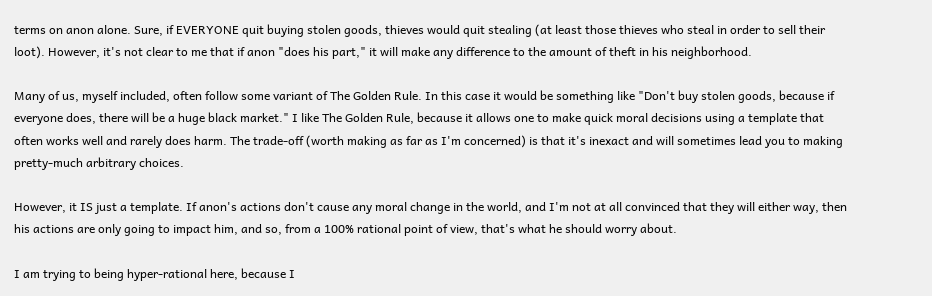terms on anon alone. Sure, if EVERYONE quit buying stolen goods, thieves would quit stealing (at least those thieves who steal in order to sell their loot). However, it's not clear to me that if anon "does his part," it will make any difference to the amount of theft in his neighborhood.

Many of us, myself included, often follow some variant of The Golden Rule. In this case it would be something like "Don't buy stolen goods, because if everyone does, there will be a huge black market." I like The Golden Rule, because it allows one to make quick moral decisions using a template that often works well and rarely does harm. The trade-off (worth making as far as I'm concerned) is that it's inexact and will sometimes lead you to making pretty-much arbitrary choices.

However, it IS just a template. If anon's actions don't cause any moral change in the world, and I'm not at all convinced that they will either way, then his actions are only going to impact him, and so, from a 100% rational point of view, that's what he should worry about.

I am trying to being hyper-rational here, because I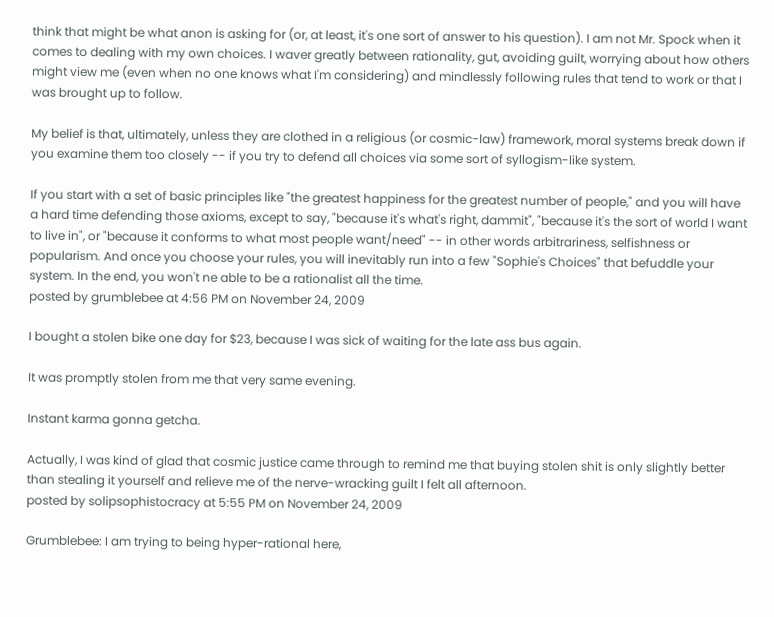think that might be what anon is asking for (or, at least, it's one sort of answer to his question). I am not Mr. Spock when it comes to dealing with my own choices. I waver greatly between rationality, gut, avoiding guilt, worrying about how others might view me (even when no one knows what I'm considering) and mindlessly following rules that tend to work or that I was brought up to follow.

My belief is that, ultimately, unless they are clothed in a religious (or cosmic-law) framework, moral systems break down if you examine them too closely -- if you try to defend all choices via some sort of syllogism-like system.

If you start with a set of basic principles like "the greatest happiness for the greatest number of people," and you will have a hard time defending those axioms, except to say, "because it's what's right, dammit", "because it's the sort of world I want to live in", or "because it conforms to what most people want/need" -- in other words arbitrariness, selfishness or popularism. And once you choose your rules, you will inevitably run into a few "Sophie's Choices" that befuddle your system. In the end, you won't ne able to be a rationalist all the time.
posted by grumblebee at 4:56 PM on November 24, 2009

I bought a stolen bike one day for $23, because I was sick of waiting for the late ass bus again.

It was promptly stolen from me that very same evening.

Instant karma gonna getcha.

Actually, I was kind of glad that cosmic justice came through to remind me that buying stolen shit is only slightly better than stealing it yourself and relieve me of the nerve-wracking guilt I felt all afternoon.
posted by solipsophistocracy at 5:55 PM on November 24, 2009

Grumblebee: I am trying to being hyper-rational here,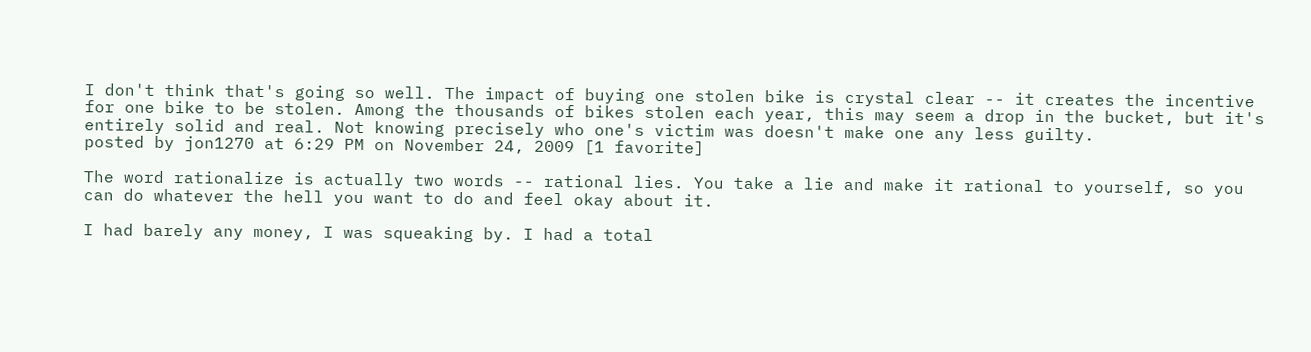I don't think that's going so well. The impact of buying one stolen bike is crystal clear -- it creates the incentive for one bike to be stolen. Among the thousands of bikes stolen each year, this may seem a drop in the bucket, but it's entirely solid and real. Not knowing precisely who one's victim was doesn't make one any less guilty.
posted by jon1270 at 6:29 PM on November 24, 2009 [1 favorite]

The word rationalize is actually two words -- rational lies. You take a lie and make it rational to yourself, so you can do whatever the hell you want to do and feel okay about it.

I had barely any money, I was squeaking by. I had a total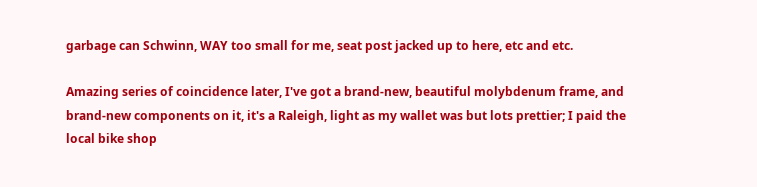garbage can Schwinn, WAY too small for me, seat post jacked up to here, etc and etc.

Amazing series of coincidence later, I've got a brand-new, beautiful molybdenum frame, and brand-new components on it, it's a Raleigh, light as my wallet was but lots prettier; I paid the local bike shop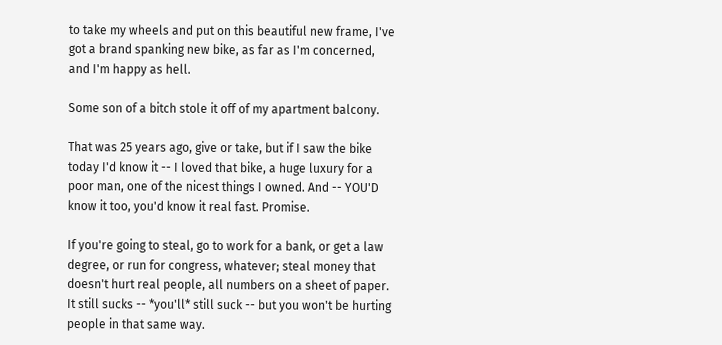to take my wheels and put on this beautiful new frame, I've got a brand spanking new bike, as far as I'm concerned, and I'm happy as hell.

Some son of a bitch stole it off of my apartment balcony.

That was 25 years ago, give or take, but if I saw the bike today I'd know it -- I loved that bike, a huge luxury for a poor man, one of the nicest things I owned. And -- YOU'D know it too, you'd know it real fast. Promise.

If you're going to steal, go to work for a bank, or get a law degree, or run for congress, whatever; steal money that doesn't hurt real people, all numbers on a sheet of paper. It still sucks -- *you'll* still suck -- but you won't be hurting people in that same way.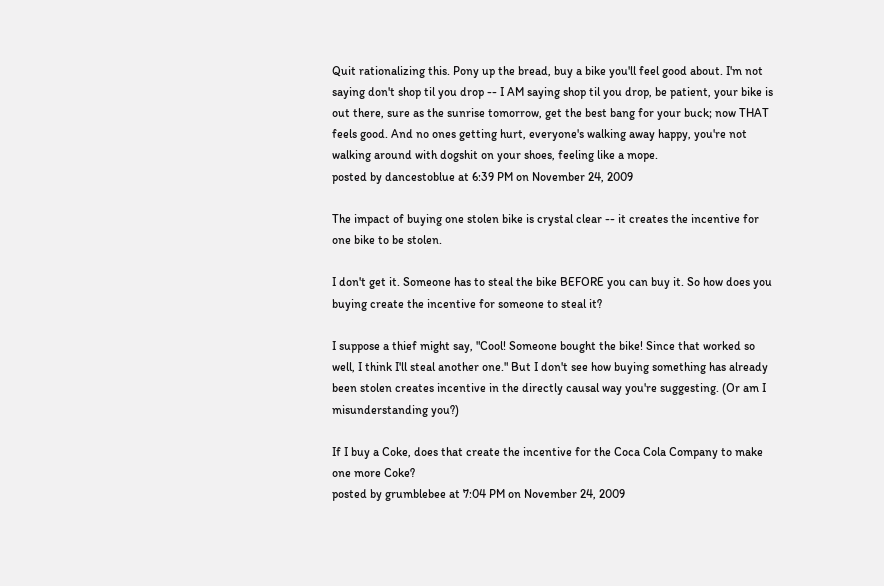Quit rationalizing this. Pony up the bread, buy a bike you'll feel good about. I'm not saying don't shop til you drop -- I AM saying shop til you drop, be patient, your bike is out there, sure as the sunrise tomorrow, get the best bang for your buck; now THAT feels good. And no ones getting hurt, everyone's walking away happy, you're not walking around with dogshit on your shoes, feeling like a mope.
posted by dancestoblue at 6:39 PM on November 24, 2009

The impact of buying one stolen bike is crystal clear -- it creates the incentive for one bike to be stolen.

I don't get it. Someone has to steal the bike BEFORE you can buy it. So how does you buying create the incentive for someone to steal it?

I suppose a thief might say, "Cool! Someone bought the bike! Since that worked so well, I think I'll steal another one." But I don't see how buying something has already been stolen creates incentive in the directly causal way you're suggesting. (Or am I misunderstanding you?)

If I buy a Coke, does that create the incentive for the Coca Cola Company to make one more Coke?
posted by grumblebee at 7:04 PM on November 24, 2009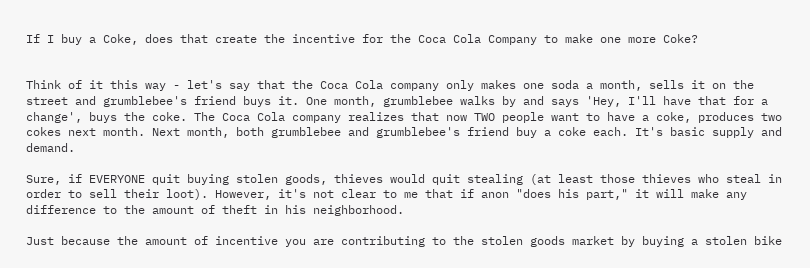If I buy a Coke, does that create the incentive for the Coca Cola Company to make one more Coke?


Think of it this way - let's say that the Coca Cola company only makes one soda a month, sells it on the street and grumblebee's friend buys it. One month, grumblebee walks by and says 'Hey, I'll have that for a change', buys the coke. The Coca Cola company realizes that now TWO people want to have a coke, produces two cokes next month. Next month, both grumblebee and grumblebee's friend buy a coke each. It's basic supply and demand.

Sure, if EVERYONE quit buying stolen goods, thieves would quit stealing (at least those thieves who steal in order to sell their loot). However, it's not clear to me that if anon "does his part," it will make any difference to the amount of theft in his neighborhood.

Just because the amount of incentive you are contributing to the stolen goods market by buying a stolen bike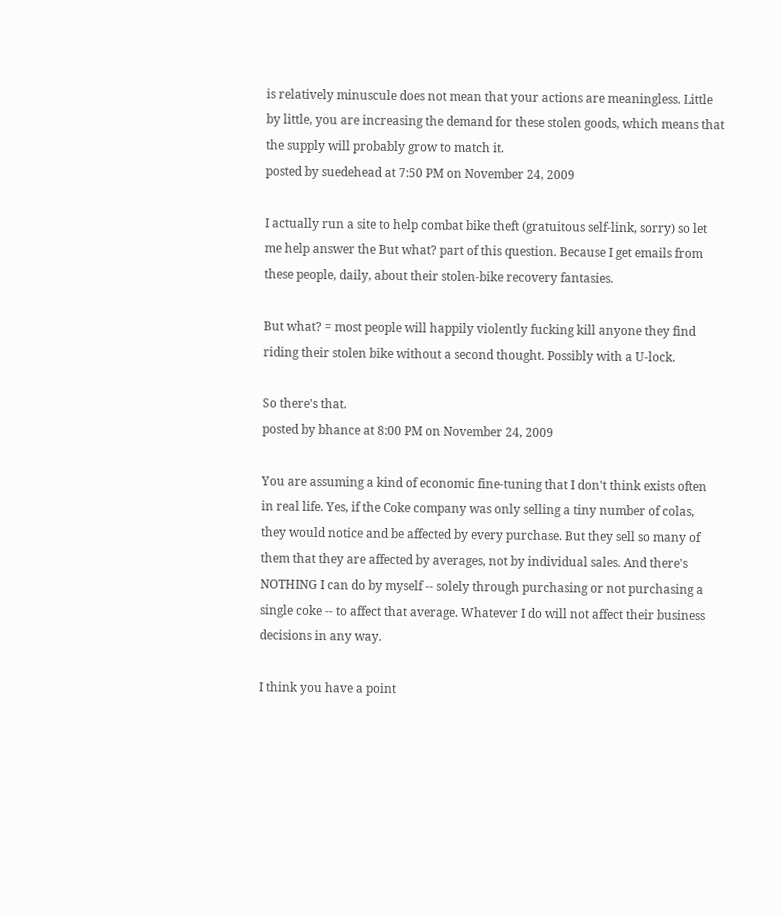is relatively minuscule does not mean that your actions are meaningless. Little by little, you are increasing the demand for these stolen goods, which means that the supply will probably grow to match it.
posted by suedehead at 7:50 PM on November 24, 2009

I actually run a site to help combat bike theft (gratuitous self-link, sorry) so let me help answer the But what? part of this question. Because I get emails from these people, daily, about their stolen-bike recovery fantasies.

But what? = most people will happily violently fucking kill anyone they find riding their stolen bike without a second thought. Possibly with a U-lock.

So there's that.
posted by bhance at 8:00 PM on November 24, 2009

You are assuming a kind of economic fine-tuning that I don't think exists often in real life. Yes, if the Coke company was only selling a tiny number of colas, they would notice and be affected by every purchase. But they sell so many of them that they are affected by averages, not by individual sales. And there's NOTHING I can do by myself -- solely through purchasing or not purchasing a single coke -- to affect that average. Whatever I do will not affect their business decisions in any way.

I think you have a point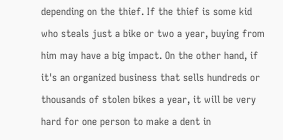depending on the thief. If the thief is some kid who steals just a bike or two a year, buying from him may have a big impact. On the other hand, if it's an organized business that sells hundreds or thousands of stolen bikes a year, it will be very hard for one person to make a dent in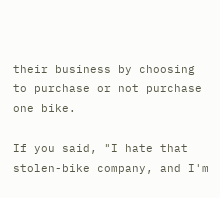their business by choosing to purchase or not purchase one bike.

If you said, "I hate that stolen-bike company, and I'm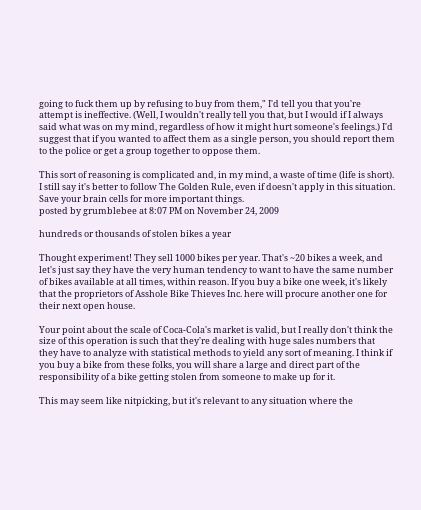going to fuck them up by refusing to buy from them," I'd tell you that you're attempt is ineffective. (Well, I wouldn't really tell you that, but I would if I always said what was on my mind, regardless of how it might hurt someone's feelings.) I'd suggest that if you wanted to affect them as a single person, you should report them to the police or get a group together to oppose them.

This sort of reasoning is complicated and, in my mind, a waste of time (life is short). I still say it's better to follow The Golden Rule, even if doesn't apply in this situation. Save your brain cells for more important things.
posted by grumblebee at 8:07 PM on November 24, 2009

hundreds or thousands of stolen bikes a year

Thought experiment! They sell 1000 bikes per year. That's ~20 bikes a week, and let's just say they have the very human tendency to want to have the same number of bikes available at all times, within reason. If you buy a bike one week, it's likely that the proprietors of Asshole Bike Thieves Inc. here will procure another one for their next open house.

Your point about the scale of Coca-Cola's market is valid, but I really don't think the size of this operation is such that they're dealing with huge sales numbers that they have to analyze with statistical methods to yield any sort of meaning. I think if you buy a bike from these folks, you will share a large and direct part of the responsibility of a bike getting stolen from someone to make up for it.

This may seem like nitpicking, but it's relevant to any situation where the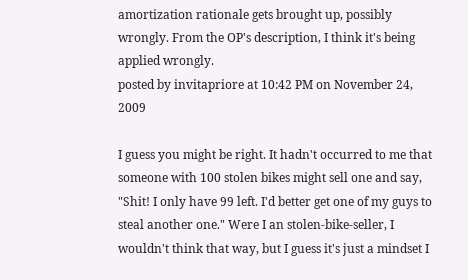amortization rationale gets brought up, possibly wrongly. From the OP's description, I think it's being applied wrongly.
posted by invitapriore at 10:42 PM on November 24, 2009

I guess you might be right. It hadn't occurred to me that someone with 100 stolen bikes might sell one and say, "Shit! I only have 99 left. I'd better get one of my guys to steal another one." Were I an stolen-bike-seller, I wouldn't think that way, but I guess it's just a mindset I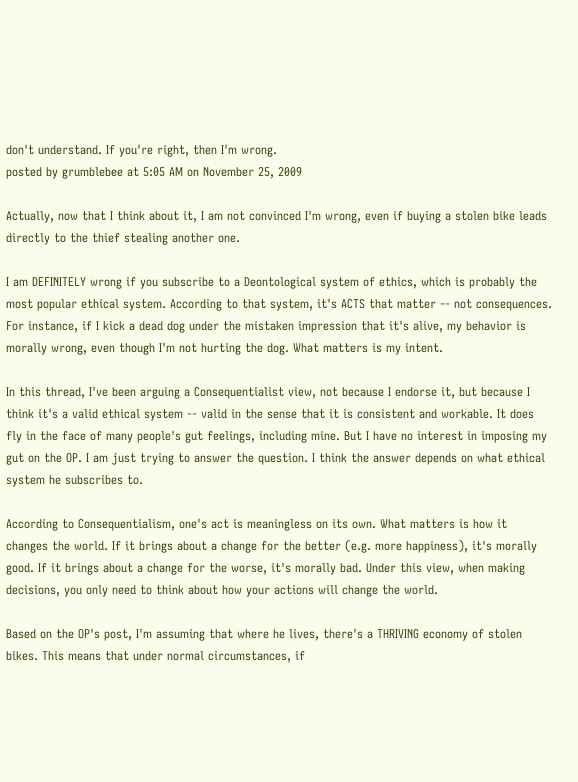don't understand. If you're right, then I'm wrong.
posted by grumblebee at 5:05 AM on November 25, 2009

Actually, now that I think about it, I am not convinced I'm wrong, even if buying a stolen bike leads directly to the thief stealing another one.

I am DEFINITELY wrong if you subscribe to a Deontological system of ethics, which is probably the most popular ethical system. According to that system, it's ACTS that matter -- not consequences. For instance, if I kick a dead dog under the mistaken impression that it's alive, my behavior is morally wrong, even though I'm not hurting the dog. What matters is my intent.

In this thread, I've been arguing a Consequentialist view, not because I endorse it, but because I think it's a valid ethical system -- valid in the sense that it is consistent and workable. It does fly in the face of many people's gut feelings, including mine. But I have no interest in imposing my gut on the OP. I am just trying to answer the question. I think the answer depends on what ethical system he subscribes to.

According to Consequentialism, one's act is meaningless on its own. What matters is how it changes the world. If it brings about a change for the better (e.g. more happiness), it's morally good. If it brings about a change for the worse, it's morally bad. Under this view, when making decisions, you only need to think about how your actions will change the world.

Based on the OP's post, I'm assuming that where he lives, there's a THRIVING economy of stolen bikes. This means that under normal circumstances, if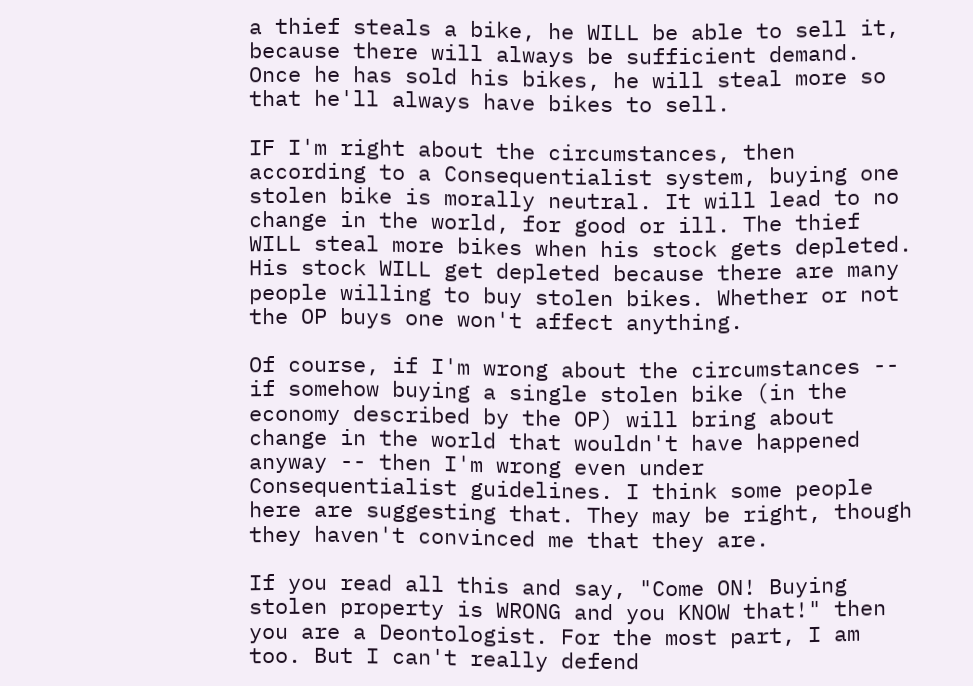a thief steals a bike, he WILL be able to sell it, because there will always be sufficient demand. Once he has sold his bikes, he will steal more so that he'll always have bikes to sell.

IF I'm right about the circumstances, then according to a Consequentialist system, buying one stolen bike is morally neutral. It will lead to no change in the world, for good or ill. The thief WILL steal more bikes when his stock gets depleted. His stock WILL get depleted because there are many people willing to buy stolen bikes. Whether or not the OP buys one won't affect anything.

Of course, if I'm wrong about the circumstances -- if somehow buying a single stolen bike (in the economy described by the OP) will bring about change in the world that wouldn't have happened anyway -- then I'm wrong even under Consequentialist guidelines. I think some people here are suggesting that. They may be right, though they haven't convinced me that they are.

If you read all this and say, "Come ON! Buying stolen property is WRONG and you KNOW that!" then you are a Deontologist. For the most part, I am too. But I can't really defend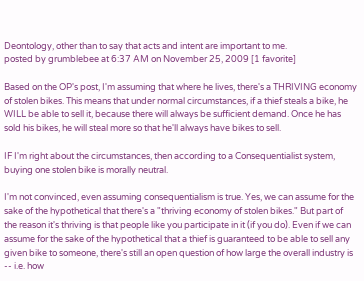Deontology, other than to say that acts and intent are important to me.
posted by grumblebee at 6:37 AM on November 25, 2009 [1 favorite]

Based on the OP's post, I'm assuming that where he lives, there's a THRIVING economy of stolen bikes. This means that under normal circumstances, if a thief steals a bike, he WILL be able to sell it, because there will always be sufficient demand. Once he has sold his bikes, he will steal more so that he'll always have bikes to sell.

IF I'm right about the circumstances, then according to a Consequentialist system, buying one stolen bike is morally neutral.

I'm not convinced, even assuming consequentialism is true. Yes, we can assume for the sake of the hypothetical that there's a "thriving economy of stolen bikes." But part of the reason it's thriving is that people like you participate in it (if you do). Even if we can assume for the sake of the hypothetical that a thief is guaranteed to be able to sell any given bike to someone, there's still an open question of how large the overall industry is -- i.e. how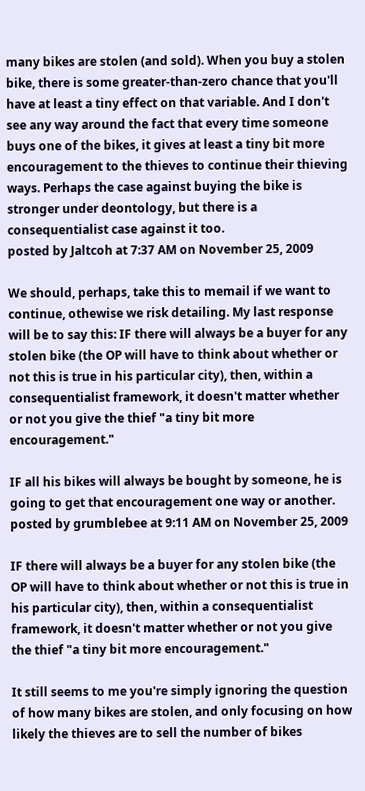many bikes are stolen (and sold). When you buy a stolen bike, there is some greater-than-zero chance that you'll have at least a tiny effect on that variable. And I don't see any way around the fact that every time someone buys one of the bikes, it gives at least a tiny bit more encouragement to the thieves to continue their thieving ways. Perhaps the case against buying the bike is stronger under deontology, but there is a consequentialist case against it too.
posted by Jaltcoh at 7:37 AM on November 25, 2009

We should, perhaps, take this to memail if we want to continue, othewise we risk detailing. My last response will be to say this: IF there will always be a buyer for any stolen bike (the OP will have to think about whether or not this is true in his particular city), then, within a consequentialist framework, it doesn't matter whether or not you give the thief "a tiny bit more encouragement."

IF all his bikes will always be bought by someone, he is going to get that encouragement one way or another.
posted by grumblebee at 9:11 AM on November 25, 2009

IF there will always be a buyer for any stolen bike (the OP will have to think about whether or not this is true in his particular city), then, within a consequentialist framework, it doesn't matter whether or not you give the thief "a tiny bit more encouragement."

It still seems to me you're simply ignoring the question of how many bikes are stolen, and only focusing on how likely the thieves are to sell the number of bikes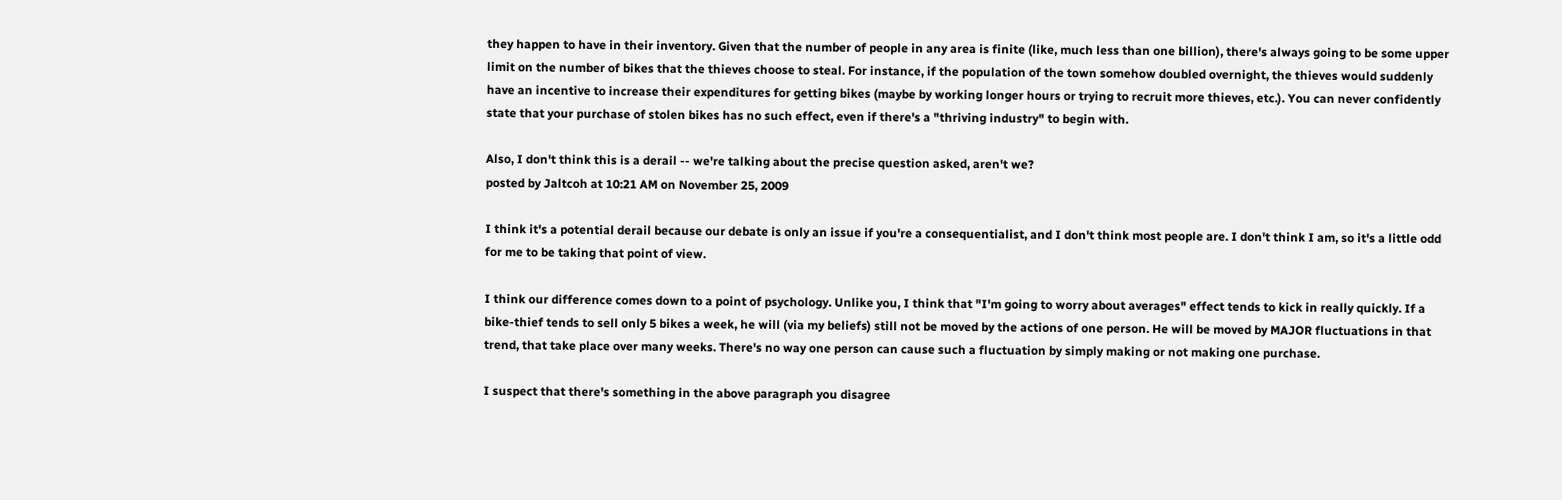they happen to have in their inventory. Given that the number of people in any area is finite (like, much less than one billion), there's always going to be some upper limit on the number of bikes that the thieves choose to steal. For instance, if the population of the town somehow doubled overnight, the thieves would suddenly have an incentive to increase their expenditures for getting bikes (maybe by working longer hours or trying to recruit more thieves, etc.). You can never confidently state that your purchase of stolen bikes has no such effect, even if there's a "thriving industry" to begin with.

Also, I don't think this is a derail -- we're talking about the precise question asked, aren't we?
posted by Jaltcoh at 10:21 AM on November 25, 2009

I think it's a potential derail because our debate is only an issue if you're a consequentialist, and I don't think most people are. I don't think I am, so it's a little odd for me to be taking that point of view.

I think our difference comes down to a point of psychology. Unlike you, I think that "I'm going to worry about averages" effect tends to kick in really quickly. If a bike-thief tends to sell only 5 bikes a week, he will (via my beliefs) still not be moved by the actions of one person. He will be moved by MAJOR fluctuations in that trend, that take place over many weeks. There's no way one person can cause such a fluctuation by simply making or not making one purchase.

I suspect that there's something in the above paragraph you disagree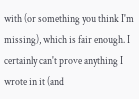with (or something you think I'm missing), which is fair enough. I certainly can't prove anything I wrote in it (and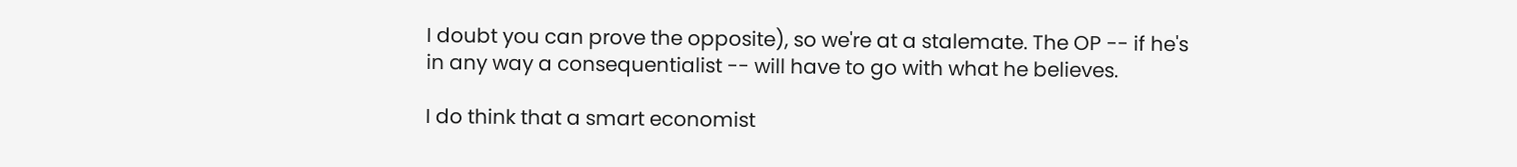I doubt you can prove the opposite), so we're at a stalemate. The OP -- if he's in any way a consequentialist -- will have to go with what he believes.

I do think that a smart economist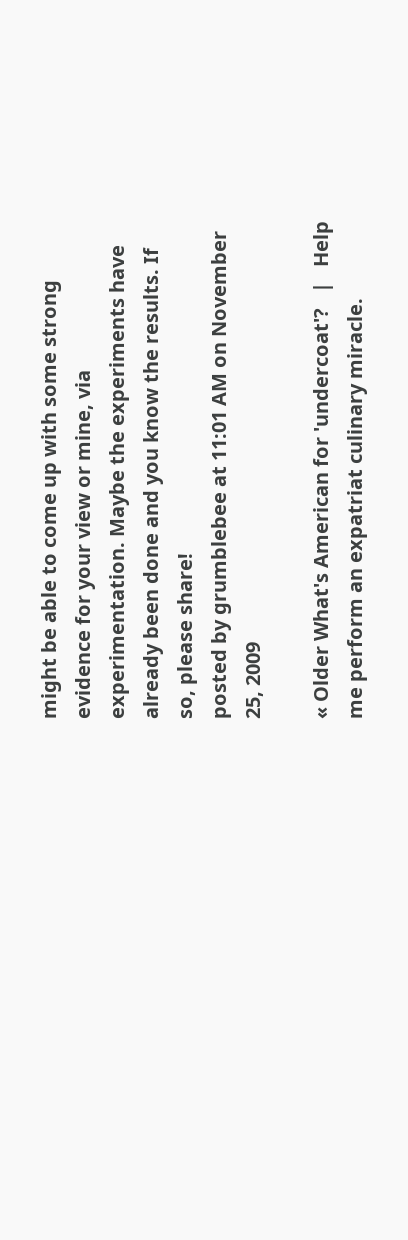might be able to come up with some strong evidence for your view or mine, via experimentation. Maybe the experiments have already been done and you know the results. If so, please share!
posted by grumblebee at 11:01 AM on November 25, 2009

« Older What's American for 'undercoat'?   |   Help me perform an expatriat culinary miracle.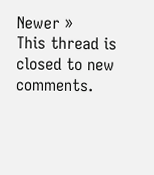Newer »
This thread is closed to new comments.